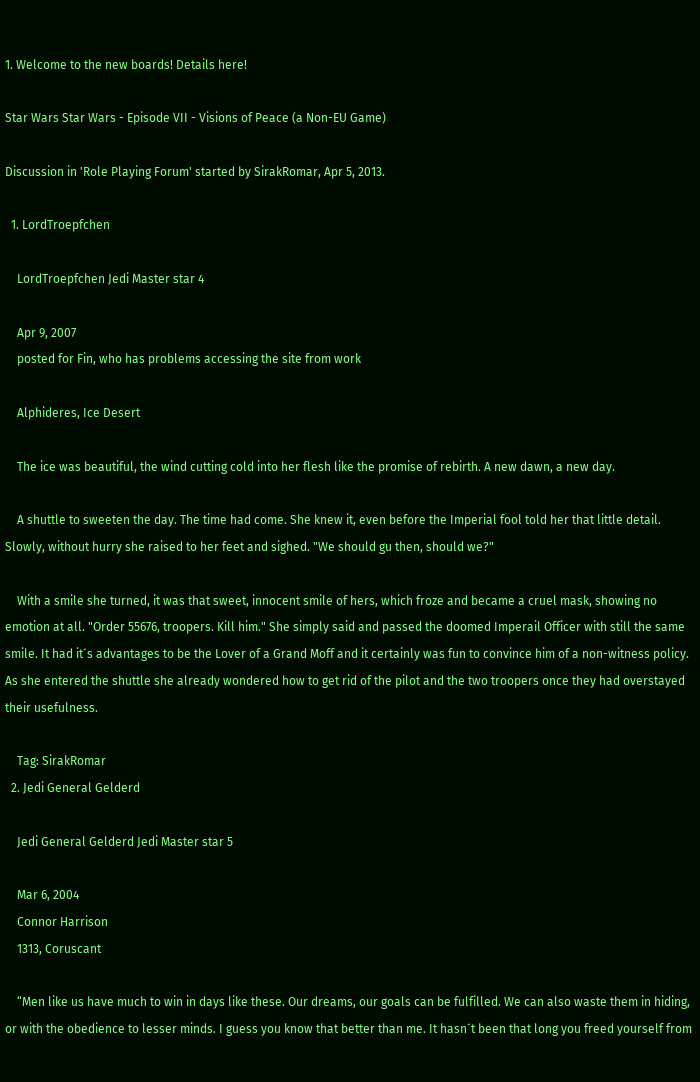1. Welcome to the new boards! Details here!

Star Wars Star Wars - Episode VII - Visions of Peace (a Non-EU Game)

Discussion in 'Role Playing Forum' started by SirakRomar, Apr 5, 2013.

  1. LordTroepfchen

    LordTroepfchen Jedi Master star 4

    Apr 9, 2007
    posted for Fin, who has problems accessing the site from work

    Alphideres, Ice Desert

    The ice was beautiful, the wind cutting cold into her flesh like the promise of rebirth. A new dawn, a new day.

    A shuttle to sweeten the day. The time had come. She knew it, even before the Imperial fool told her that little detail. Slowly, without hurry she raised to her feet and sighed. "We should gu then, should we?"

    With a smile she turned, it was that sweet, innocent smile of hers, which froze and became a cruel mask, showing no emotion at all. "Order 55676, troopers. Kill him." She simply said and passed the doomed Imperail Officer with still the same smile. It had it´s advantages to be the Lover of a Grand Moff and it certainly was fun to convince him of a non-witness policy. As she entered the shuttle she already wondered how to get rid of the pilot and the two troopers once they had overstayed their usefulness.

    Tag: SirakRomar
  2. Jedi General Gelderd

    Jedi General Gelderd Jedi Master star 5

    Mar 6, 2004
    Connor Harrison
    1313, Coruscant

    “Men like us have much to win in days like these. Our dreams, our goals can be fulfilled. We can also waste them in hiding, or with the obedience to lesser minds. I guess you know that better than me. It hasn´t been that long you freed yourself from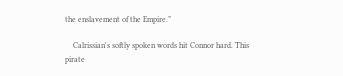the enslavement of the Empire.”

    Calrissian's softly spoken words hit Connor hard. This pirate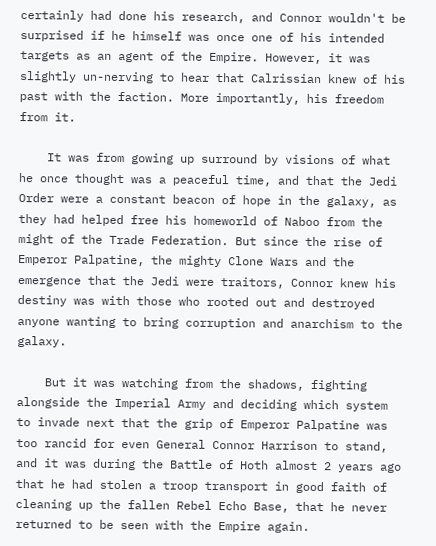certainly had done his research, and Connor wouldn't be surprised if he himself was once one of his intended targets as an agent of the Empire. However, it was slightly un-nerving to hear that Calrissian knew of his past with the faction. More importantly, his freedom from it.

    It was from gowing up surround by visions of what he once thought was a peaceful time, and that the Jedi Order were a constant beacon of hope in the galaxy, as they had helped free his homeworld of Naboo from the might of the Trade Federation. But since the rise of Emperor Palpatine, the mighty Clone Wars and the emergence that the Jedi were traitors, Connor knew his destiny was with those who rooted out and destroyed anyone wanting to bring corruption and anarchism to the galaxy.

    But it was watching from the shadows, fighting alongside the Imperial Army and deciding which system to invade next that the grip of Emperor Palpatine was too rancid for even General Connor Harrison to stand, and it was during the Battle of Hoth almost 2 years ago that he had stolen a troop transport in good faith of cleaning up the fallen Rebel Echo Base, that he never returned to be seen with the Empire again.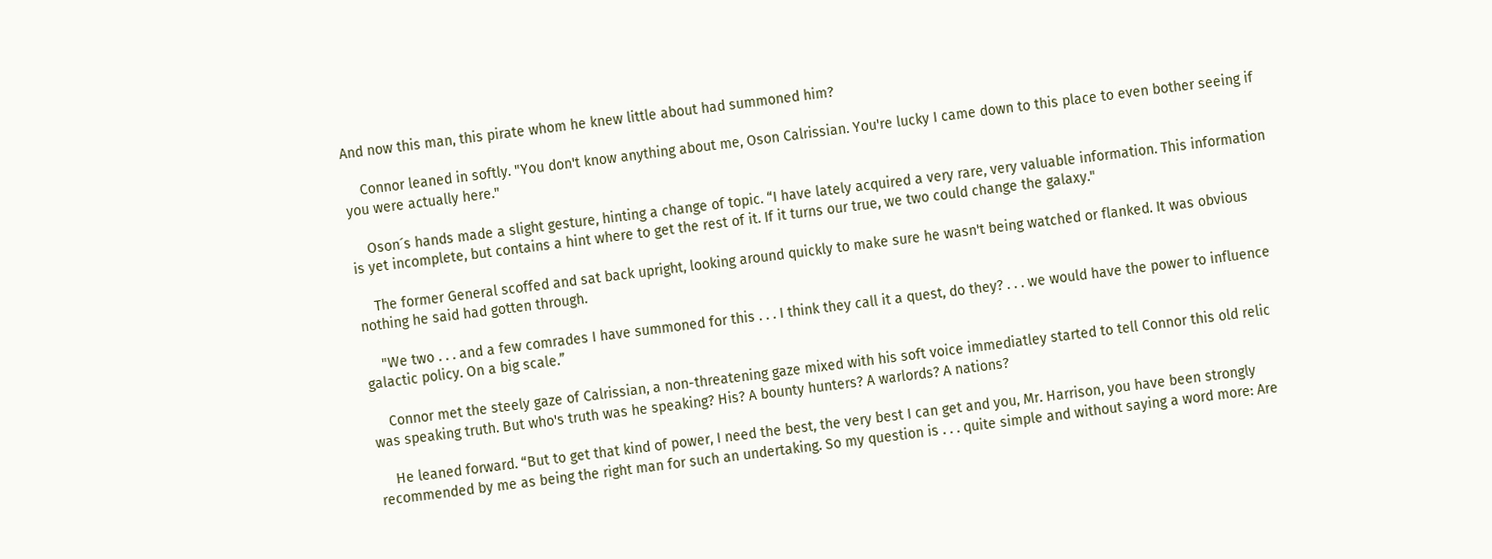And now this man, this pirate whom he knew little about had summoned him?

    Connor leaned in softly. "You don't know anything about me, Oson Calrissian. You're lucky I came down to this place to even bother seeing if you were actually here."

    Oson´s hands made a slight gesture, hinting a change of topic. “I have lately acquired a very rare, very valuable information. This information is yet incomplete, but contains a hint where to get the rest of it. If it turns our true, we two could change the galaxy."

    The former General scoffed and sat back upright, looking around quickly to make sure he wasn't being watched or flanked. It was obvious nothing he said had gotten through.

    "We two . . . and a few comrades I have summoned for this . . . I think they call it a quest, do they? . . . we would have the power to influence galactic policy. On a big scale.”

    Connor met the steely gaze of Calrissian, a non-threatening gaze mixed with his soft voice immediatley started to tell Connor this old relic was speaking truth. But who's truth was he speaking? His? A bounty hunters? A warlords? A nations?

    He leaned forward. “But to get that kind of power, I need the best, the very best I can get and you, Mr. Harrison, you have been strongly recommended by me as being the right man for such an undertaking. So my question is . . . quite simple and without saying a word more: Are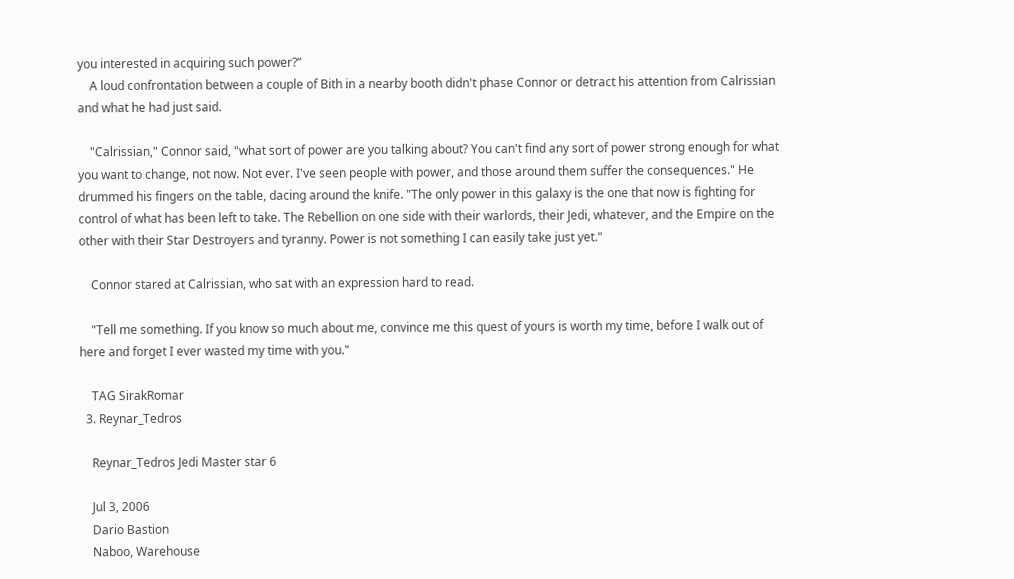you interested in acquiring such power?”
    A loud confrontation between a couple of Bith in a nearby booth didn't phase Connor or detract his attention from Calrissian and what he had just said.

    "Calrissian," Connor said, "what sort of power are you talking about? You can't find any sort of power strong enough for what you want to change, not now. Not ever. I've seen people with power, and those around them suffer the consequences." He drummed his fingers on the table, dacing around the knife. "The only power in this galaxy is the one that now is fighting for control of what has been left to take. The Rebellion on one side with their warlords, their Jedi, whatever, and the Empire on the other with their Star Destroyers and tyranny. Power is not something I can easily take just yet."

    Connor stared at Calrissian, who sat with an expression hard to read.

    "Tell me something. If you know so much about me, convince me this quest of yours is worth my time, before I walk out of here and forget I ever wasted my time with you."

    TAG SirakRomar
  3. Reynar_Tedros

    Reynar_Tedros Jedi Master star 6

    Jul 3, 2006
    Dario Bastion
    Naboo, Warehouse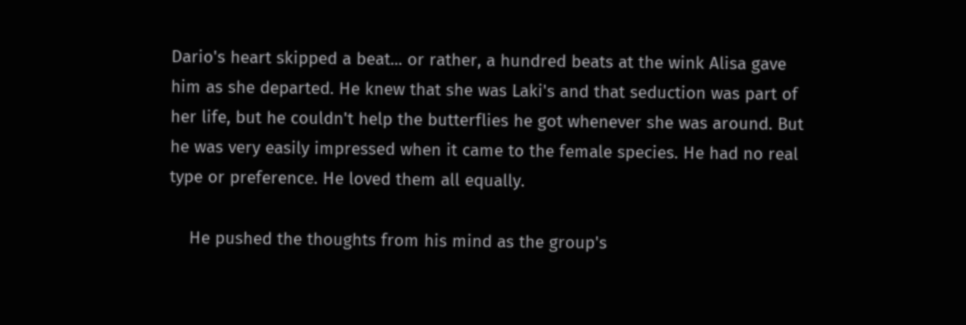Dario's heart skipped a beat... or rather, a hundred beats at the wink Alisa gave him as she departed. He knew that she was Laki's and that seduction was part of her life, but he couldn't help the butterflies he got whenever she was around. But he was very easily impressed when it came to the female species. He had no real type or preference. He loved them all equally.

    He pushed the thoughts from his mind as the group's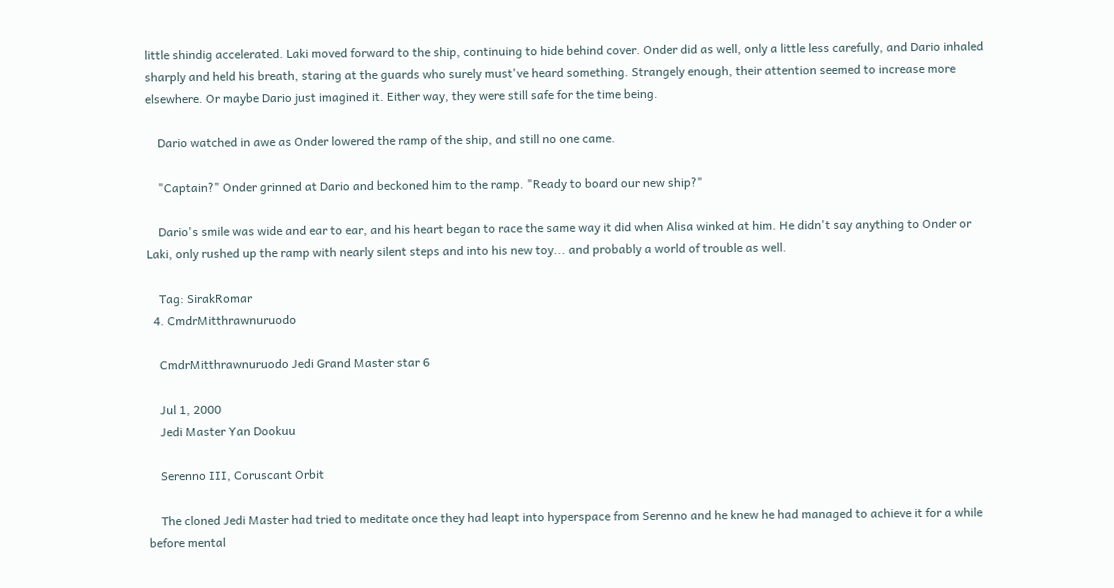little shindig accelerated. Laki moved forward to the ship, continuing to hide behind cover. Onder did as well, only a little less carefully, and Dario inhaled sharply and held his breath, staring at the guards who surely must've heard something. Strangely enough, their attention seemed to increase more elsewhere. Or maybe Dario just imagined it. Either way, they were still safe for the time being.

    Dario watched in awe as Onder lowered the ramp of the ship, and still no one came.

    "Captain?" Onder grinned at Dario and beckoned him to the ramp. "Ready to board our new ship?"

    Dario's smile was wide and ear to ear, and his heart began to race the same way it did when Alisa winked at him. He didn't say anything to Onder or Laki, only rushed up the ramp with nearly silent steps and into his new toy... and probably a world of trouble as well.

    Tag: SirakRomar
  4. CmdrMitthrawnuruodo

    CmdrMitthrawnuruodo Jedi Grand Master star 6

    Jul 1, 2000
    Jedi Master Yan Dookuu

    Serenno III, Coruscant Orbit

    The cloned Jedi Master had tried to meditate once they had leapt into hyperspace from Serenno and he knew he had managed to achieve it for a while before mental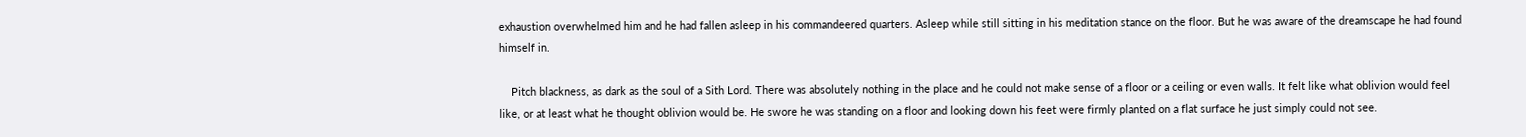exhaustion overwhelmed him and he had fallen asleep in his commandeered quarters. Asleep while still sitting in his meditation stance on the floor. But he was aware of the dreamscape he had found himself in.

    Pitch blackness, as dark as the soul of a Sith Lord. There was absolutely nothing in the place and he could not make sense of a floor or a ceiling or even walls. It felt like what oblivion would feel like, or at least what he thought oblivion would be. He swore he was standing on a floor and looking down his feet were firmly planted on a flat surface he just simply could not see.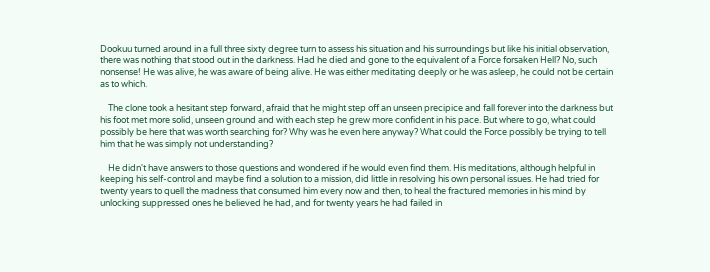Dookuu turned around in a full three sixty degree turn to assess his situation and his surroundings but like his initial observation, there was nothing that stood out in the darkness. Had he died and gone to the equivalent of a Force forsaken Hell? No, such nonsense! He was alive, he was aware of being alive. He was either meditating deeply or he was asleep, he could not be certain as to which.

    The clone took a hesitant step forward, afraid that he might step off an unseen precipice and fall forever into the darkness but his foot met more solid, unseen ground and with each step he grew more confident in his pace. But where to go, what could possibly be here that was worth searching for? Why was he even here anyway? What could the Force possibly be trying to tell him that he was simply not understanding?

    He didn't have answers to those questions and wondered if he would even find them. His meditations, although helpful in keeping his self-control and maybe find a solution to a mission, did little in resolving his own personal issues. He had tried for twenty years to quell the madness that consumed him every now and then, to heal the fractured memories in his mind by unlocking suppressed ones he believed he had, and for twenty years he had failed in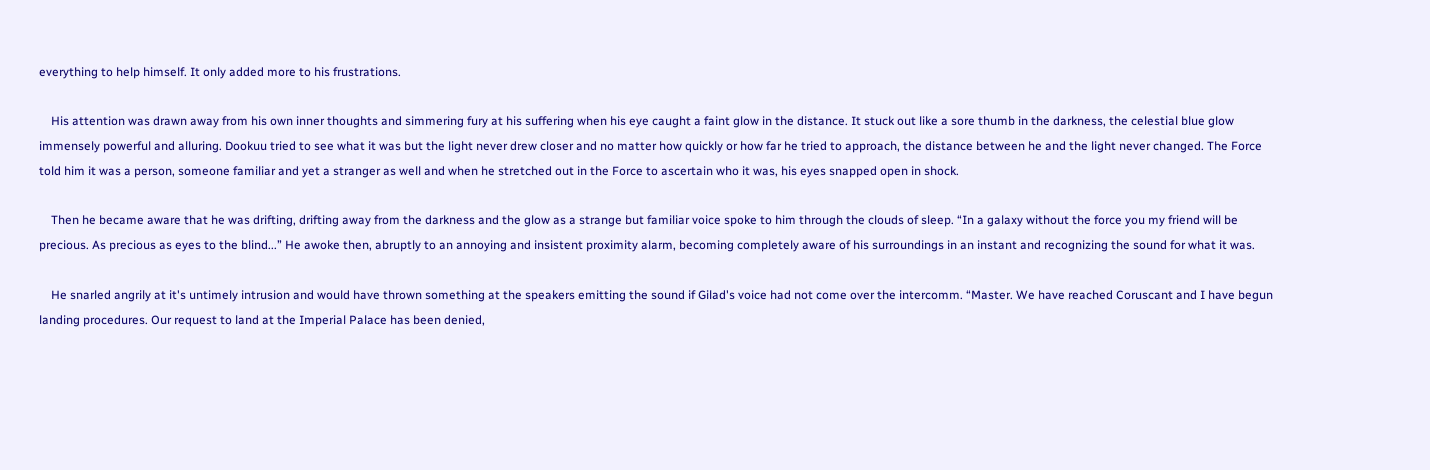everything to help himself. It only added more to his frustrations.

    His attention was drawn away from his own inner thoughts and simmering fury at his suffering when his eye caught a faint glow in the distance. It stuck out like a sore thumb in the darkness, the celestial blue glow immensely powerful and alluring. Dookuu tried to see what it was but the light never drew closer and no matter how quickly or how far he tried to approach, the distance between he and the light never changed. The Force told him it was a person, someone familiar and yet a stranger as well and when he stretched out in the Force to ascertain who it was, his eyes snapped open in shock.

    Then he became aware that he was drifting, drifting away from the darkness and the glow as a strange but familiar voice spoke to him through the clouds of sleep. “In a galaxy without the force you my friend will be precious. As precious as eyes to the blind...” He awoke then, abruptly to an annoying and insistent proximity alarm, becoming completely aware of his surroundings in an instant and recognizing the sound for what it was.

    He snarled angrily at it's untimely intrusion and would have thrown something at the speakers emitting the sound if Gilad's voice had not come over the intercomm. “Master. We have reached Coruscant and I have begun landing procedures. Our request to land at the Imperial Palace has been denied,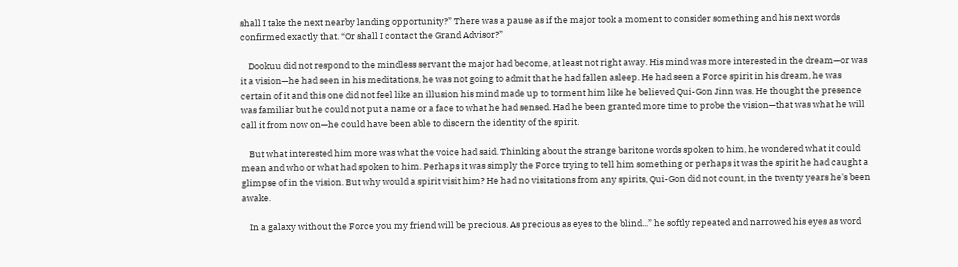shall I take the next nearby landing opportunity?” There was a pause as if the major took a moment to consider something and his next words confirmed exactly that. “Or shall I contact the Grand Advisor?”

    Dookuu did not respond to the mindless servant the major had become, at least not right away. His mind was more interested in the dream—or was it a vision—he had seen in his meditations, he was not going to admit that he had fallen asleep. He had seen a Force spirit in his dream, he was certain of it and this one did not feel like an illusion his mind made up to torment him like he believed Qui-Gon Jinn was. He thought the presence was familiar but he could not put a name or a face to what he had sensed. Had he been granted more time to probe the vision—that was what he will call it from now on—he could have been able to discern the identity of the spirit.

    But what interested him more was what the voice had said. Thinking about the strange baritone words spoken to him, he wondered what it could mean and who or what had spoken to him. Perhaps it was simply the Force trying to tell him something or perhaps it was the spirit he had caught a glimpse of in the vision. But why would a spirit visit him? He had no visitations from any spirits, Qui-Gon did not count, in the twenty years he's been awake.

    In a galaxy without the Force you my friend will be precious. As precious as eyes to the blind...” he softly repeated and narrowed his eyes as word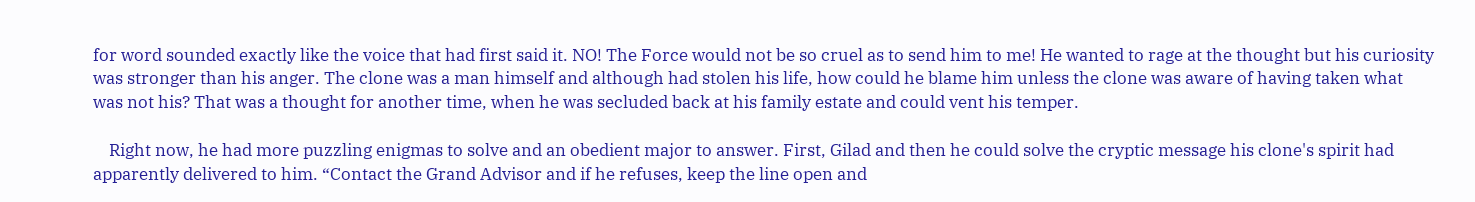for word sounded exactly like the voice that had first said it. NO! The Force would not be so cruel as to send him to me! He wanted to rage at the thought but his curiosity was stronger than his anger. The clone was a man himself and although had stolen his life, how could he blame him unless the clone was aware of having taken what was not his? That was a thought for another time, when he was secluded back at his family estate and could vent his temper.

    Right now, he had more puzzling enigmas to solve and an obedient major to answer. First, Gilad and then he could solve the cryptic message his clone's spirit had apparently delivered to him. “Contact the Grand Advisor and if he refuses, keep the line open and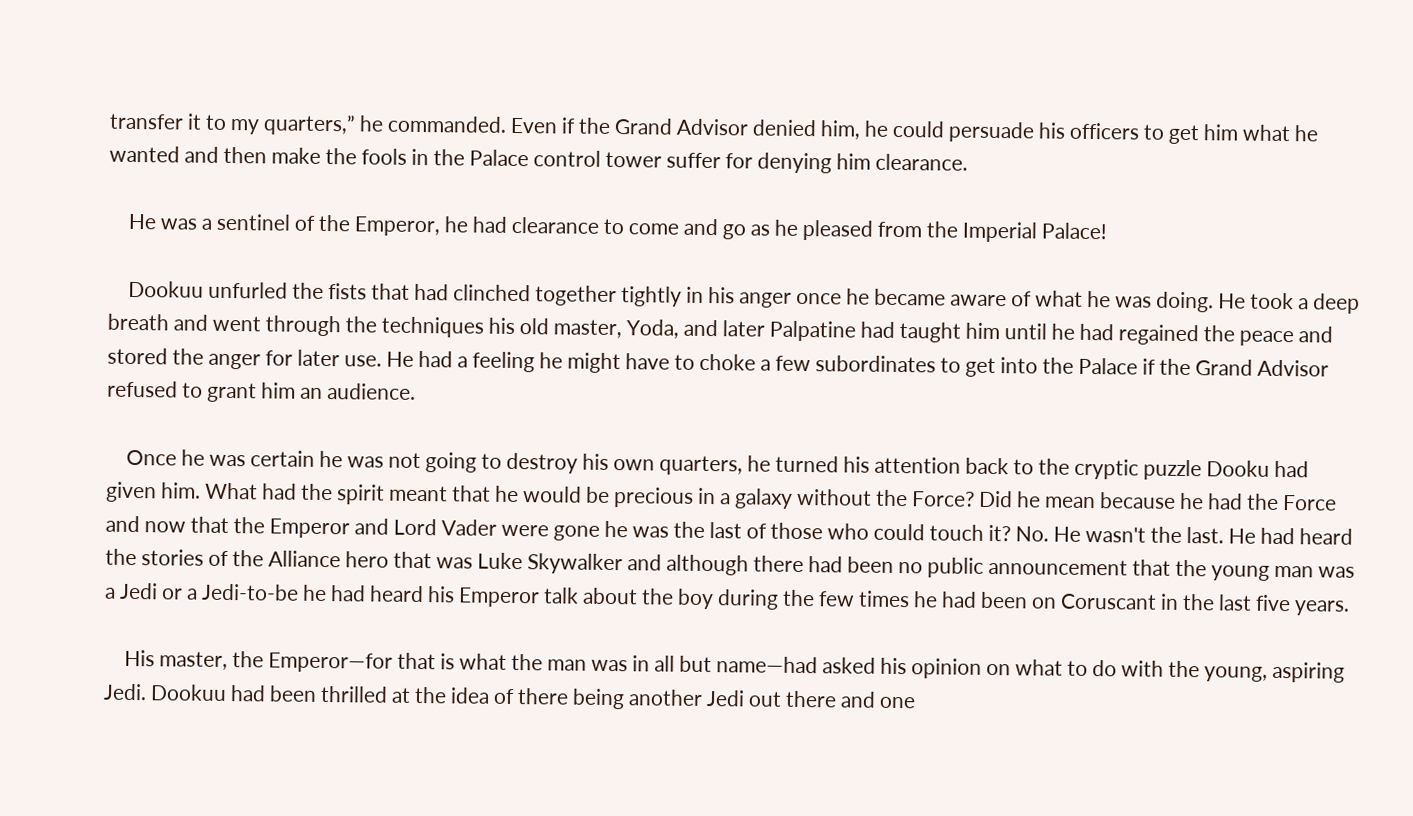transfer it to my quarters,” he commanded. Even if the Grand Advisor denied him, he could persuade his officers to get him what he wanted and then make the fools in the Palace control tower suffer for denying him clearance.

    He was a sentinel of the Emperor, he had clearance to come and go as he pleased from the Imperial Palace!

    Dookuu unfurled the fists that had clinched together tightly in his anger once he became aware of what he was doing. He took a deep breath and went through the techniques his old master, Yoda, and later Palpatine had taught him until he had regained the peace and stored the anger for later use. He had a feeling he might have to choke a few subordinates to get into the Palace if the Grand Advisor refused to grant him an audience.

    Once he was certain he was not going to destroy his own quarters, he turned his attention back to the cryptic puzzle Dooku had given him. What had the spirit meant that he would be precious in a galaxy without the Force? Did he mean because he had the Force and now that the Emperor and Lord Vader were gone he was the last of those who could touch it? No. He wasn't the last. He had heard the stories of the Alliance hero that was Luke Skywalker and although there had been no public announcement that the young man was a Jedi or a Jedi-to-be he had heard his Emperor talk about the boy during the few times he had been on Coruscant in the last five years.

    His master, the Emperor—for that is what the man was in all but name—had asked his opinion on what to do with the young, aspiring Jedi. Dookuu had been thrilled at the idea of there being another Jedi out there and one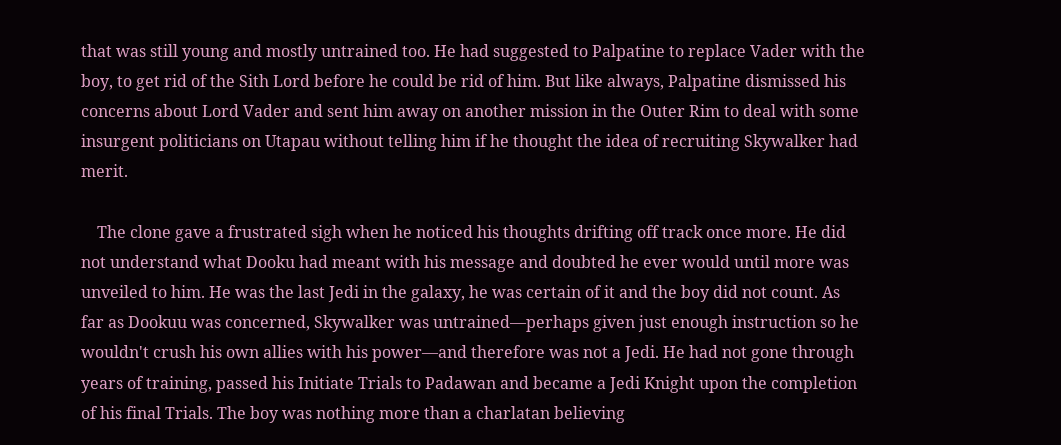that was still young and mostly untrained too. He had suggested to Palpatine to replace Vader with the boy, to get rid of the Sith Lord before he could be rid of him. But like always, Palpatine dismissed his concerns about Lord Vader and sent him away on another mission in the Outer Rim to deal with some insurgent politicians on Utapau without telling him if he thought the idea of recruiting Skywalker had merit.

    The clone gave a frustrated sigh when he noticed his thoughts drifting off track once more. He did not understand what Dooku had meant with his message and doubted he ever would until more was unveiled to him. He was the last Jedi in the galaxy, he was certain of it and the boy did not count. As far as Dookuu was concerned, Skywalker was untrained—perhaps given just enough instruction so he wouldn't crush his own allies with his power—and therefore was not a Jedi. He had not gone through years of training, passed his Initiate Trials to Padawan and became a Jedi Knight upon the completion of his final Trials. The boy was nothing more than a charlatan believing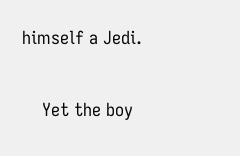himself a Jedi.

    Yet the boy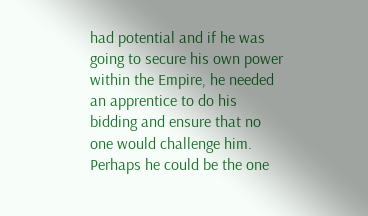had potential and if he was going to secure his own power within the Empire, he needed an apprentice to do his bidding and ensure that no one would challenge him. Perhaps he could be the one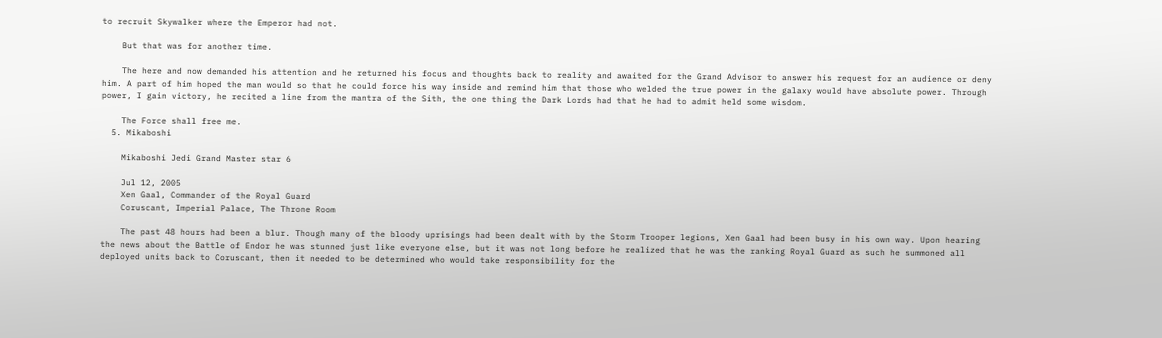to recruit Skywalker where the Emperor had not.

    But that was for another time.

    The here and now demanded his attention and he returned his focus and thoughts back to reality and awaited for the Grand Advisor to answer his request for an audience or deny him. A part of him hoped the man would so that he could force his way inside and remind him that those who welded the true power in the galaxy would have absolute power. Through power, I gain victory, he recited a line from the mantra of the Sith, the one thing the Dark Lords had that he had to admit held some wisdom.

    The Force shall free me.
  5. Mikaboshi

    Mikaboshi Jedi Grand Master star 6

    Jul 12, 2005
    Xen Gaal, Commander of the Royal Guard
    Coruscant, Imperial Palace, The Throne Room

    The past 48 hours had been a blur. Though many of the bloody uprisings had been dealt with by the Storm Trooper legions, Xen Gaal had been busy in his own way. Upon hearing the news about the Battle of Endor he was stunned just like everyone else, but it was not long before he realized that he was the ranking Royal Guard as such he summoned all deployed units back to Coruscant, then it needed to be determined who would take responsibility for the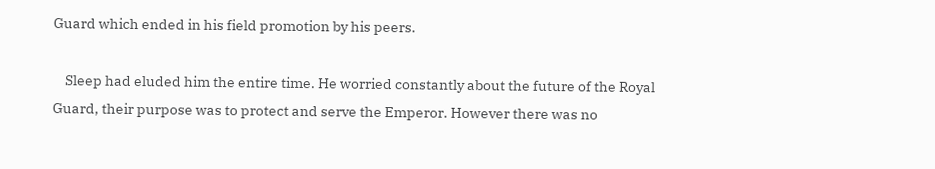Guard which ended in his field promotion by his peers.

    Sleep had eluded him the entire time. He worried constantly about the future of the Royal Guard, their purpose was to protect and serve the Emperor. However there was no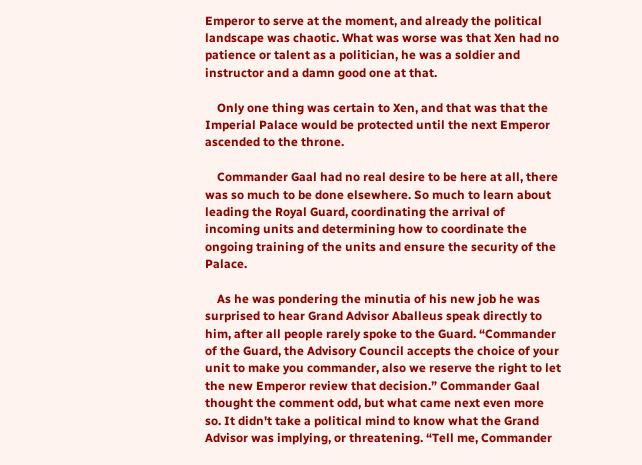Emperor to serve at the moment, and already the political landscape was chaotic. What was worse was that Xen had no patience or talent as a politician, he was a soldier and instructor and a damn good one at that.

    Only one thing was certain to Xen, and that was that the Imperial Palace would be protected until the next Emperor ascended to the throne.

    Commander Gaal had no real desire to be here at all, there was so much to be done elsewhere. So much to learn about leading the Royal Guard, coordinating the arrival of incoming units and determining how to coordinate the ongoing training of the units and ensure the security of the Palace.

    As he was pondering the minutia of his new job he was surprised to hear Grand Advisor Aballeus speak directly to him, after all people rarely spoke to the Guard. “Commander of the Guard, the Advisory Council accepts the choice of your unit to make you commander, also we reserve the right to let the new Emperor review that decision.” Commander Gaal thought the comment odd, but what came next even more so. It didn't take a political mind to know what the Grand Advisor was implying, or threatening. “Tell me, Commander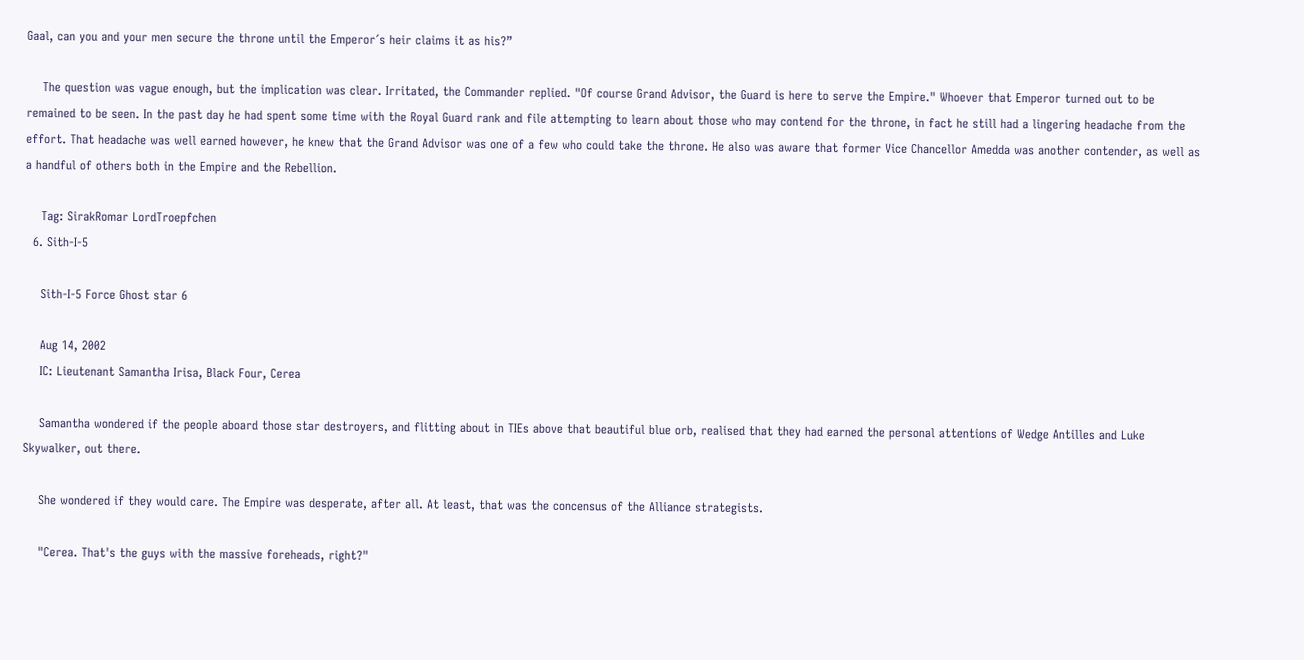Gaal, can you and your men secure the throne until the Emperor´s heir claims it as his?”

    The question was vague enough, but the implication was clear. Irritated, the Commander replied. "Of course Grand Advisor, the Guard is here to serve the Empire." Whoever that Emperor turned out to be remained to be seen. In the past day he had spent some time with the Royal Guard rank and file attempting to learn about those who may contend for the throne, in fact he still had a lingering headache from the effort. That headache was well earned however, he knew that the Grand Advisor was one of a few who could take the throne. He also was aware that former Vice Chancellor Amedda was another contender, as well as a handful of others both in the Empire and the Rebellion.

    Tag: SirakRomar LordTroepfchen
  6. Sith-I-5

    Sith-I-5 Force Ghost star 6

    Aug 14, 2002
    IC: Lieutenant Samantha Irisa, Black Four, Cerea

    Samantha wondered if the people aboard those star destroyers, and flitting about in TIEs above that beautiful blue orb, realised that they had earned the personal attentions of Wedge Antilles and Luke Skywalker, out there.

    She wondered if they would care. The Empire was desperate, after all. At least, that was the concensus of the Alliance strategists.

    "Cerea. That's the guys with the massive foreheads, right?"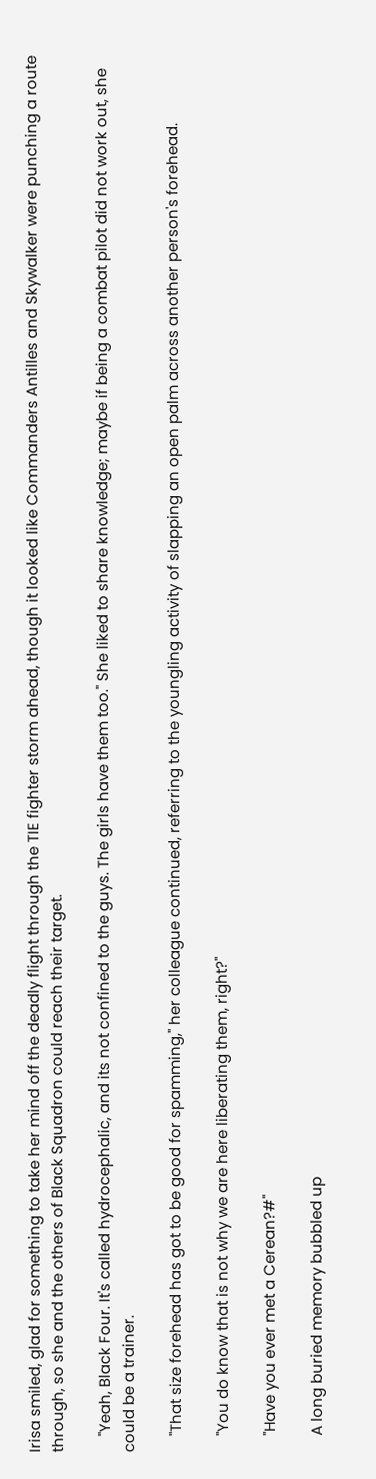Irisa smiled, glad for something to take her mind off the deadly flight through the TIE fighter storm ahead, though it looked like Commanders Antilles and Skywalker were punching a route through, so she and the others of Black Squadron could reach their target.

    "Yeah, Black Four. It's called hydrocephalic, and its not confined to the guys. The girls have them too." She liked to share knowledge; maybe if being a combat pilot did not work out, she could be a trainer.

    "That size forehead has got to be good for spamming," her colleague continued, referring to the youngling activity of slapping an open palm across another person's forehead.

    "You do know that is not why we are here liberating them, right?"

    "Have you ever met a Cerean?#"

    A long buried memory bubbled up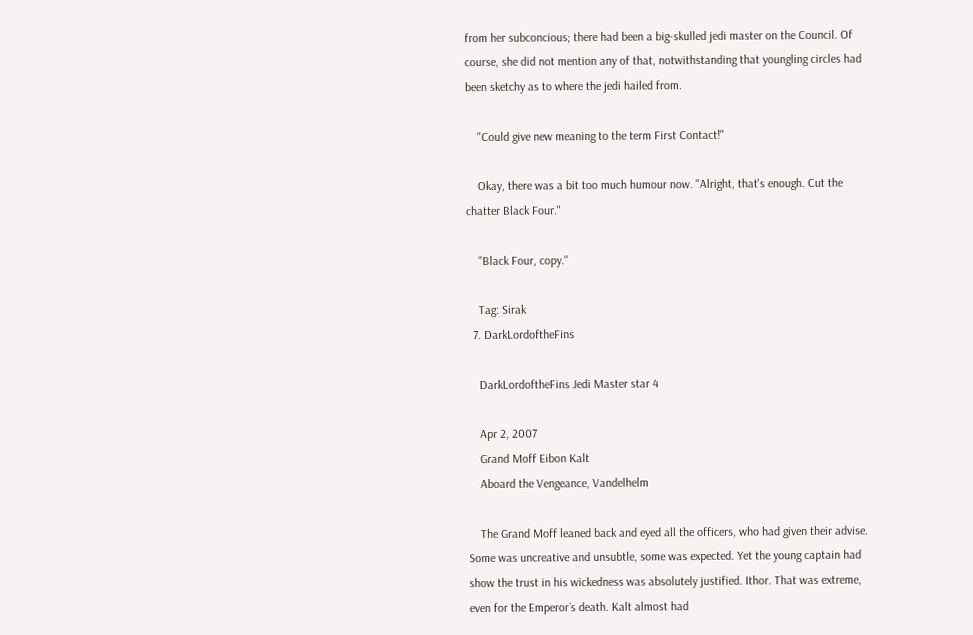from her subconcious; there had been a big-skulled jedi master on the Council. Of course, she did not mention any of that, notwithstanding that youngling circles had been sketchy as to where the jedi hailed from.

    "Could give new meaning to the term First Contact!"

    Okay, there was a bit too much humour now. "Alright, that's enough. Cut the chatter Black Four."

    "Black Four, copy."

    Tag: Sirak
  7. DarkLordoftheFins

    DarkLordoftheFins Jedi Master star 4

    Apr 2, 2007
    Grand Moff Eibon Kalt
    Aboard the Vengeance, Vandelhelm

    The Grand Moff leaned back and eyed all the officers, who had given their advise. Some was uncreative and unsubtle, some was expected. Yet the young captain had show the trust in his wickedness was absolutely justified. Ithor. That was extreme, even for the Emperor´s death. Kalt almost had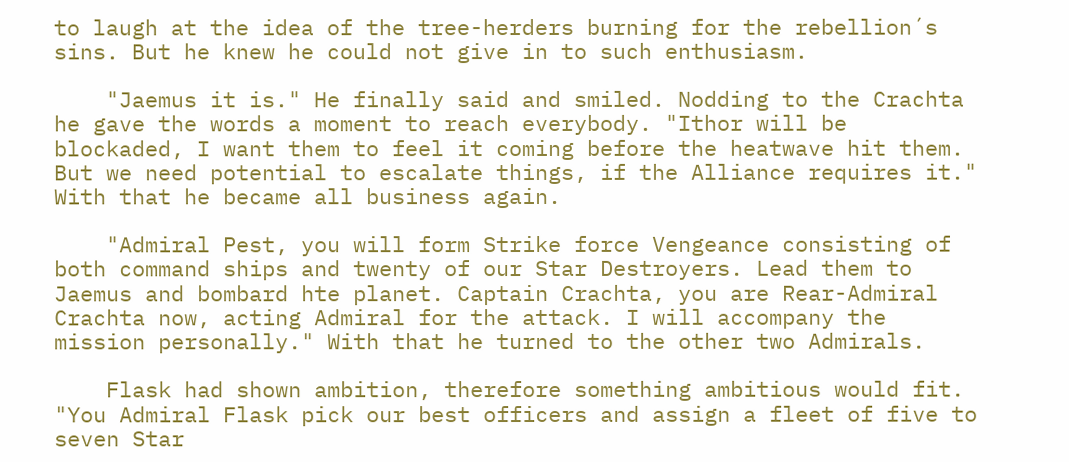to laugh at the idea of the tree-herders burning for the rebellion´s sins. But he knew he could not give in to such enthusiasm.

    "Jaemus it is." He finally said and smiled. Nodding to the Crachta he gave the words a moment to reach everybody. "Ithor will be blockaded, I want them to feel it coming before the heatwave hit them. But we need potential to escalate things, if the Alliance requires it." With that he became all business again.

    "Admiral Pest, you will form Strike force Vengeance consisting of both command ships and twenty of our Star Destroyers. Lead them to Jaemus and bombard hte planet. Captain Crachta, you are Rear-Admiral Crachta now, acting Admiral for the attack. I will accompany the mission personally." With that he turned to the other two Admirals.

    Flask had shown ambition, therefore something ambitious would fit. "You Admiral Flask pick our best officers and assign a fleet of five to seven Star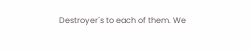Destroyer´s to each of them. We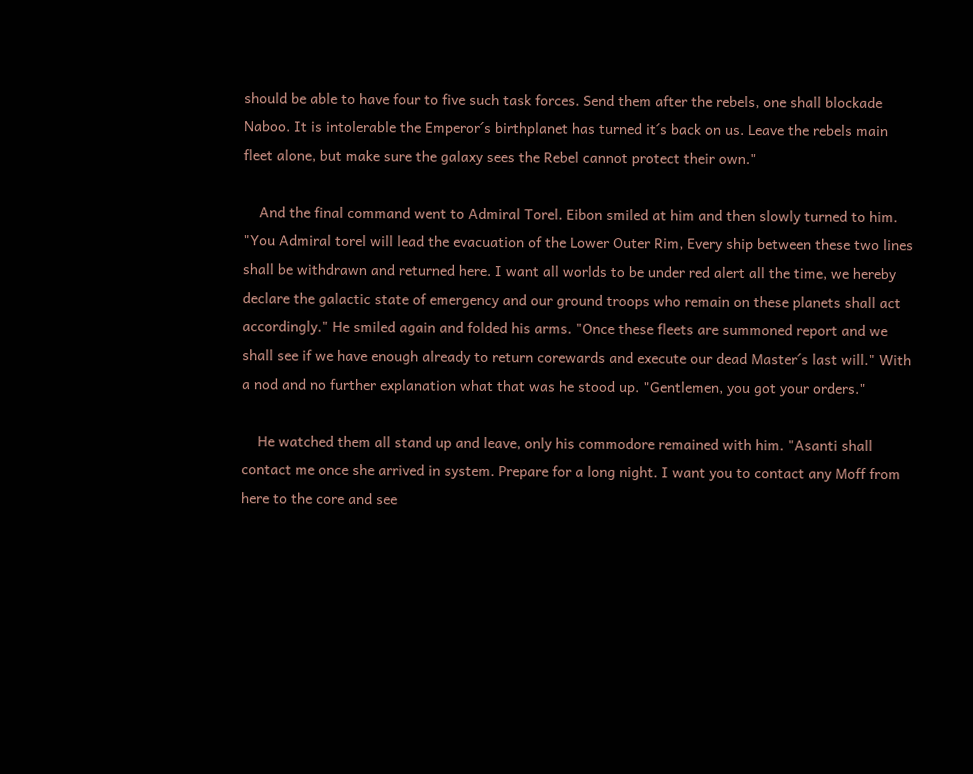should be able to have four to five such task forces. Send them after the rebels, one shall blockade Naboo. It is intolerable the Emperor´s birthplanet has turned it´s back on us. Leave the rebels main fleet alone, but make sure the galaxy sees the Rebel cannot protect their own."

    And the final command went to Admiral Torel. Eibon smiled at him and then slowly turned to him. "You Admiral torel will lead the evacuation of the Lower Outer Rim, Every ship between these two lines shall be withdrawn and returned here. I want all worlds to be under red alert all the time, we hereby declare the galactic state of emergency and our ground troops who remain on these planets shall act accordingly." He smiled again and folded his arms. "Once these fleets are summoned report and we shall see if we have enough already to return corewards and execute our dead Master´s last will." With a nod and no further explanation what that was he stood up. "Gentlemen, you got your orders."

    He watched them all stand up and leave, only his commodore remained with him. "Asanti shall contact me once she arrived in system. Prepare for a long night. I want you to contact any Moff from here to the core and see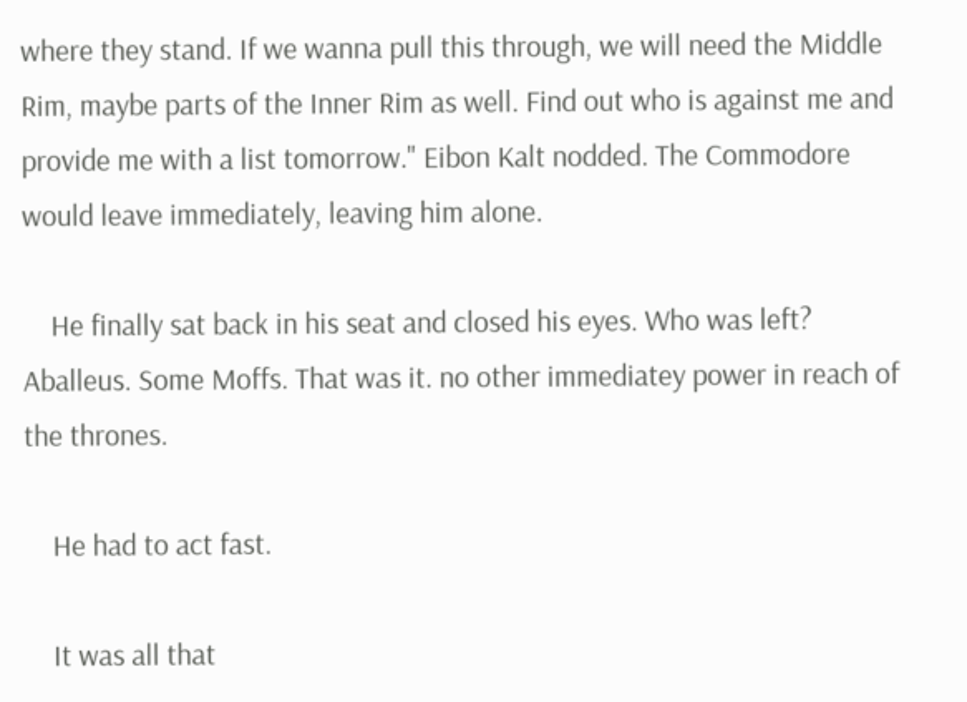where they stand. If we wanna pull this through, we will need the Middle Rim, maybe parts of the Inner Rim as well. Find out who is against me and provide me with a list tomorrow." Eibon Kalt nodded. The Commodore would leave immediately, leaving him alone.

    He finally sat back in his seat and closed his eyes. Who was left? Aballeus. Some Moffs. That was it. no other immediatey power in reach of the thrones.

    He had to act fast.

    It was all that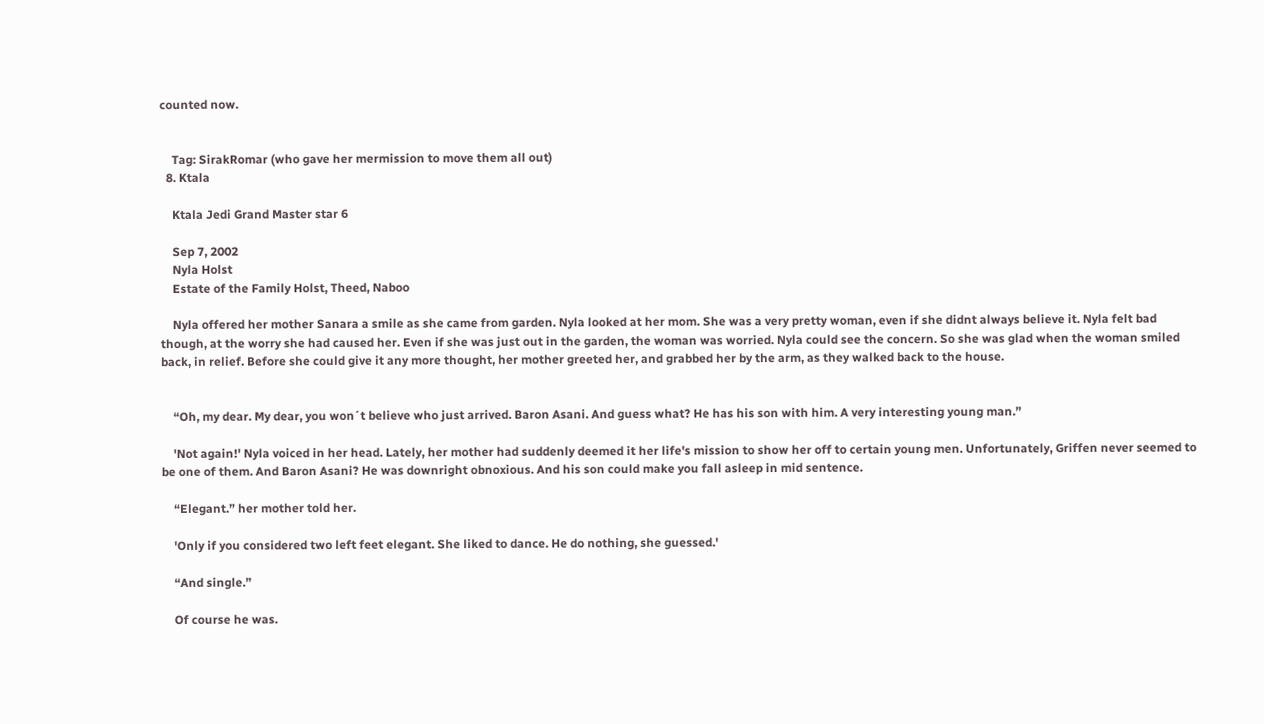counted now.


    Tag: SirakRomar (who gave her mermission to move them all out)
  8. Ktala

    Ktala Jedi Grand Master star 6

    Sep 7, 2002
    Nyla Holst
    Estate of the Family Holst, Theed, Naboo

    Nyla offered her mother Sanara a smile as she came from garden. Nyla looked at her mom. She was a very pretty woman, even if she didnt always believe it. Nyla felt bad though, at the worry she had caused her. Even if she was just out in the garden, the woman was worried. Nyla could see the concern. So she was glad when the woman smiled back, in relief. Before she could give it any more thought, her mother greeted her, and grabbed her by the arm, as they walked back to the house.


    “Oh, my dear. My dear, you won´t believe who just arrived. Baron Asani. And guess what? He has his son with him. A very interesting young man.”

    'Not again!' Nyla voiced in her head. Lately, her mother had suddenly deemed it her life's mission to show her off to certain young men. Unfortunately, Griffen never seemed to be one of them. And Baron Asani? He was downright obnoxious. And his son could make you fall asleep in mid sentence.

    “Elegant.” her mother told her.

    'Only if you considered two left feet elegant. She liked to dance. He do nothing, she guessed.'

    “And single.”

    Of course he was.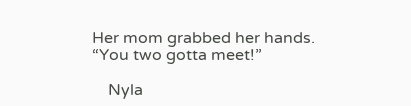Her mom grabbed her hands. “You two gotta meet!”

    Nyla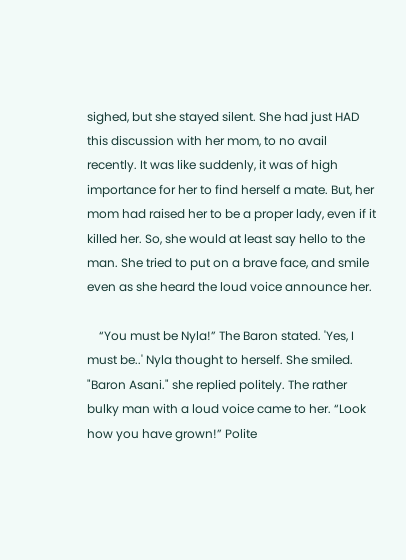sighed, but she stayed silent. She had just HAD this discussion with her mom, to no avail recently. It was like suddenly, it was of high importance for her to find herself a mate. But, her mom had raised her to be a proper lady, even if it killed her. So, she would at least say hello to the man. She tried to put on a brave face, and smile even as she heard the loud voice announce her.

    “You must be Nyla!” The Baron stated. 'Yes, I must be..' Nyla thought to herself. She smiled. "Baron Asani." she replied politely. The rather bulky man with a loud voice came to her. “Look how you have grown!” Polite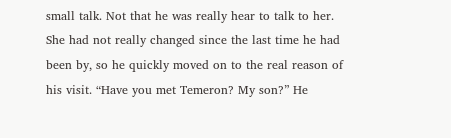small talk. Not that he was really hear to talk to her. She had not really changed since the last time he had been by, so he quickly moved on to the real reason of his visit. “Have you met Temeron? My son?” He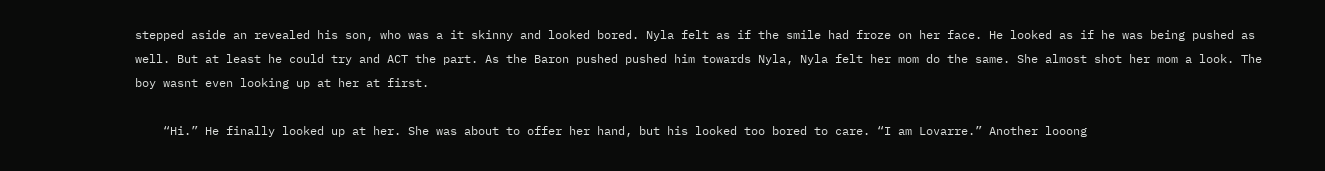stepped aside an revealed his son, who was a it skinny and looked bored. Nyla felt as if the smile had froze on her face. He looked as if he was being pushed as well. But at least he could try and ACT the part. As the Baron pushed pushed him towards Nyla, Nyla felt her mom do the same. She almost shot her mom a look. The boy wasnt even looking up at her at first.

    “Hi.” He finally looked up at her. She was about to offer her hand, but his looked too bored to care. “I am Lovarre.” Another looong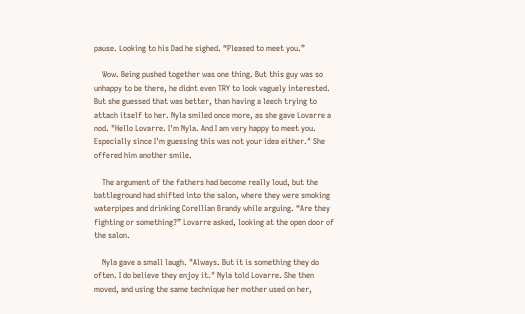pause. Looking to his Dad he sighed. “Pleased to meet you.”

    Wow. Being pushed together was one thing. But this guy was so unhappy to be there, he didnt even TRY to look vaguely interested. But she guessed that was better, than having a leech trying to attach itself to her. Nyla smiled once more, as she gave Lovarre a nod. "Hello Lovarre. I'm Nyla. And I am very happy to meet you. Especially since I'm guessing this was not your idea either." She offered him another smile.

    The argument of the fathers had become really loud, but the battleground had shifted into the salon, where they were smoking waterpipes and drinking Corellian Brandy while arguing. “Are they fighting or something?” Lovarre asked, looking at the open door of the salon.

    Nyla gave a small laugh. "Always. But it is something they do often. I do believe they enjoy it." Nyla told Lovarre. She then moved, and using the same technique her mother used on her,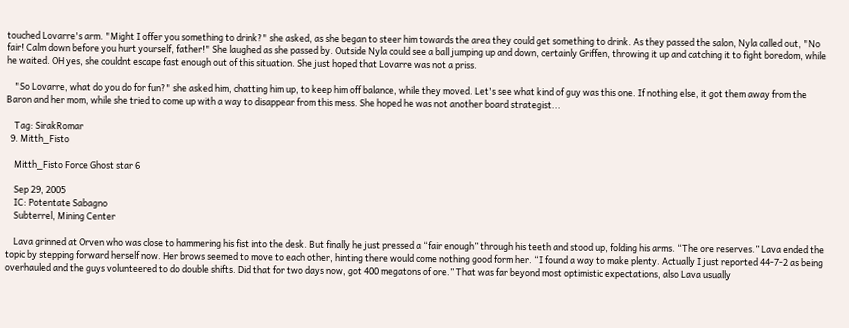touched Lovarre's arm. "Might I offer you something to drink?" she asked, as she began to steer him towards the area they could get something to drink. As they passed the salon, Nyla called out, "No fair! Calm down before you hurt yourself, father!" She laughed as she passed by. Outside Nyla could see a ball jumping up and down, certainly Griffen, throwing it up and catching it to fight boredom, while he waited. OH yes, she couldnt escape fast enough out of this situation. She just hoped that Lovarre was not a priss.

    "So Lovarre, what do you do for fun?" she asked him, chatting him up, to keep him off balance, while they moved. Let's see what kind of guy was this one. If nothing else, it got them away from the Baron and her mom, while she tried to come up with a way to disappear from this mess. She hoped he was not another board strategist...

    Tag: SirakRomar
  9. Mitth_Fisto

    Mitth_Fisto Force Ghost star 6

    Sep 29, 2005
    IC: Potentate Sabagno
    Subterrel, Mining Center

    Lava grinned at Orven who was close to hammering his fist into the desk. But finally he just pressed a “fair enough” through his teeth and stood up, folding his arms. “The ore reserves.” Lava ended the topic by stepping forward herself now. Her brows seemed to move to each other, hinting there would come nothing good form her. “I found a way to make plenty. Actually I just reported 44-7-2 as being overhauled and the guys volunteered to do double shifts. Did that for two days now, got 400 megatons of ore.” That was far beyond most optimistic expectations, also Lava usually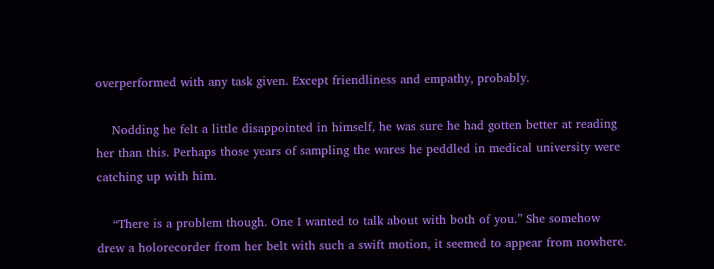overperformed with any task given. Except friendliness and empathy, probably.

    Nodding he felt a little disappointed in himself, he was sure he had gotten better at reading her than this. Perhaps those years of sampling the wares he peddled in medical university were catching up with him.

    “There is a problem though. One I wanted to talk about with both of you.” She somehow drew a holorecorder from her belt with such a swift motion, it seemed to appear from nowhere.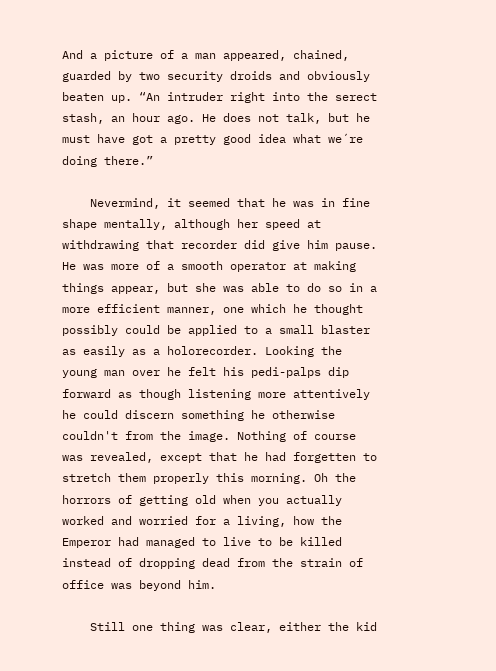And a picture of a man appeared, chained, guarded by two security droids and obviously beaten up. “An intruder right into the serect stash, an hour ago. He does not talk, but he must have got a pretty good idea what we´re doing there.”

    Nevermind, it seemed that he was in fine shape mentally, although her speed at withdrawing that recorder did give him pause. He was more of a smooth operator at making things appear, but she was able to do so in a more efficient manner, one which he thought possibly could be applied to a small blaster as easily as a holorecorder. Looking the young man over he felt his pedi-palps dip forward as though listening more attentively he could discern something he otherwise couldn't from the image. Nothing of course was revealed, except that he had forgetten to stretch them properly this morning. Oh the horrors of getting old when you actually worked and worried for a living, how the Emperor had managed to live to be killed instead of dropping dead from the strain of office was beyond him.

    Still one thing was clear, either the kid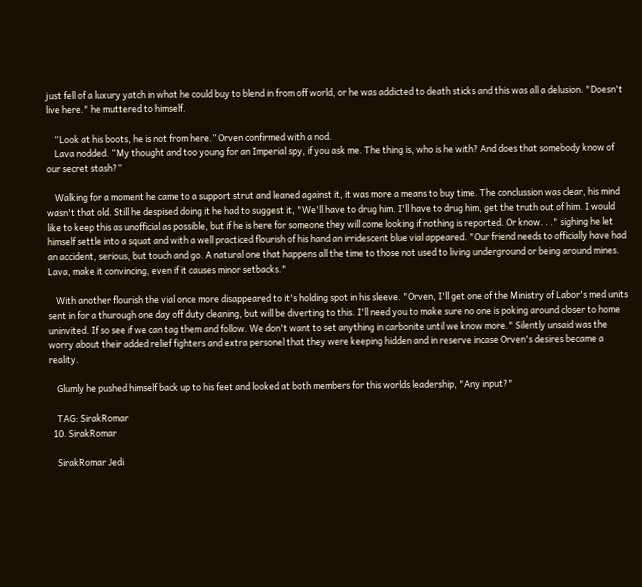just fell of a luxury yatch in what he could buy to blend in from off world, or he was addicted to death sticks and this was all a delusion. "Doesn't live here." he muttered to himself.

    “Look at his boots, he is not from here.” Orven confirmed with a nod.
    Lava nodded. “My thought and too young for an Imperial spy, if you ask me. The thing is, who is he with? And does that somebody know of our secret stash?”

    Walking for a moment he came to a support strut and leaned against it, it was more a means to buy time. The conclussion was clear, his mind wasn't that old. Still he despised doing it he had to suggest it, "We'll have to drug him. I'll have to drug him, get the truth out of him. I would like to keep this as unofficial as possible, but if he is here for someone they will come looking if nothing is reported. Or know. . ." sighing he let himself settle into a squat and with a well practiced flourish of his hand an irridescent blue vial appeared. "Our friend needs to officially have had an accident, serious, but touch and go. A natural one that happens all the time to those not used to living underground or being around mines. Lava, make it convincing, even if it causes minor setbacks."

    With another flourish the vial once more disappeared to it's holding spot in his sleeve. "Orven, I'll get one of the Ministry of Labor's med units sent in for a thurough one day off duty cleaning, but will be diverting to this. I'll need you to make sure no one is poking around closer to home uninvited. If so see if we can tag them and follow. We don't want to set anything in carbonite until we know more." Silently unsaid was the worry about their added relief fighters and extra personel that they were keeping hidden and in reserve incase Orven's desires became a reality.

    Glumly he pushed himself back up to his feet and looked at both members for this worlds leadership, "Any input?"

    TAG: SirakRomar
  10. SirakRomar

    SirakRomar Jedi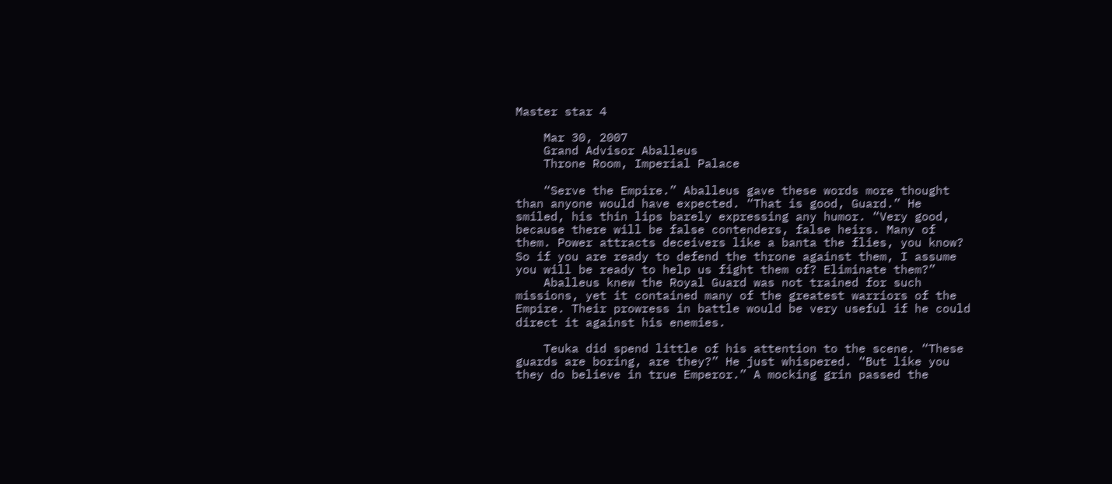Master star 4

    Mar 30, 2007
    Grand Advisor Aballeus
    Throne Room, Imperial Palace

    “Serve the Empire.” Aballeus gave these words more thought than anyone would have expected. “That is good, Guard.” He smiled, his thin lips barely expressing any humor. “Very good, because there will be false contenders, false heirs. Many of them. Power attracts deceivers like a banta the flies, you know? So if you are ready to defend the throne against them, I assume you will be ready to help us fight them of? Eliminate them?”
    Aballeus knew the Royal Guard was not trained for such missions, yet it contained many of the greatest warriors of the Empire. Their prowress in battle would be very useful if he could direct it against his enemies.

    Teuka did spend little of his attention to the scene. “These guards are boring, are they?” He just whispered. “But like you they do believe in true Emperor.” A mocking grin passed the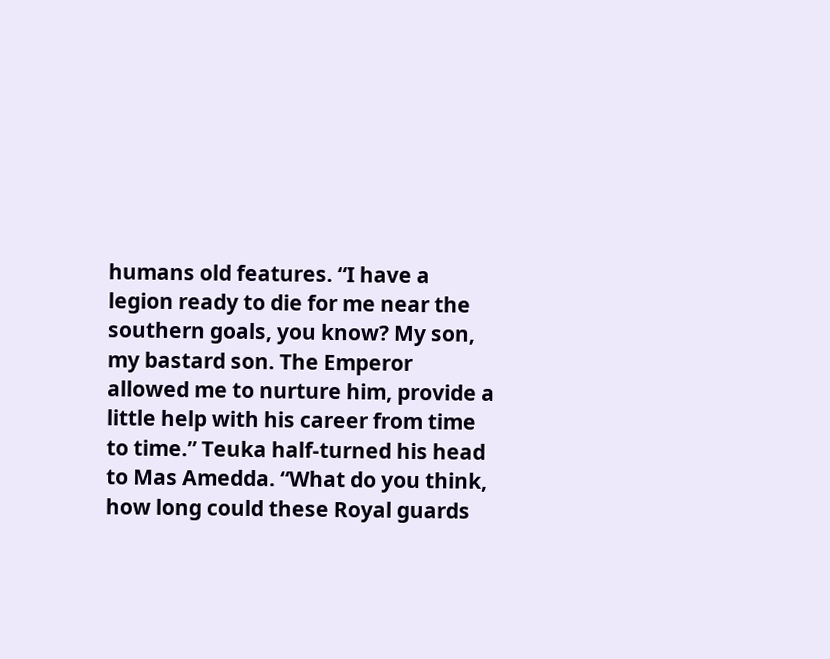humans old features. “I have a legion ready to die for me near the southern goals, you know? My son, my bastard son. The Emperor allowed me to nurture him, provide a little help with his career from time to time.” Teuka half-turned his head to Mas Amedda. “What do you think, how long could these Royal guards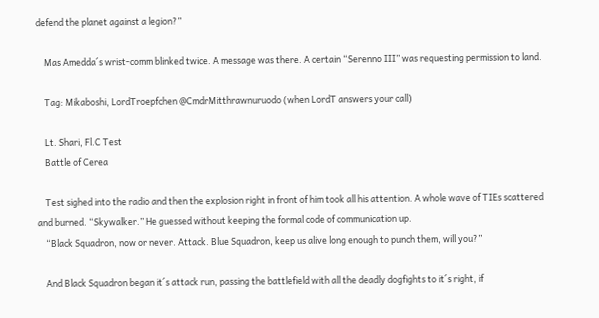defend the planet against a legion?”

    Mas Amedda´s wrist-comm blinked twice. A message was there. A certain “Serenno III” was requesting permission to land.

    Tag: Mikaboshi, LordTroepfchen @CmdrMitthrawnuruodo (when LordT answers your call)

    Lt. Shari, Fl.C Test
    Battle of Cerea

    Test sighed into the radio and then the explosion right in front of him took all his attention. A whole wave of TIEs scattered and burned. “Skywalker.” He guessed without keeping the formal code of communication up.
    “Black Squadron, now or never. Attack. Blue Squadron, keep us alive long enough to punch them, will you?”

    And Black Squadron began it´s attack run, passing the battlefield with all the deadly dogfights to it´s right, if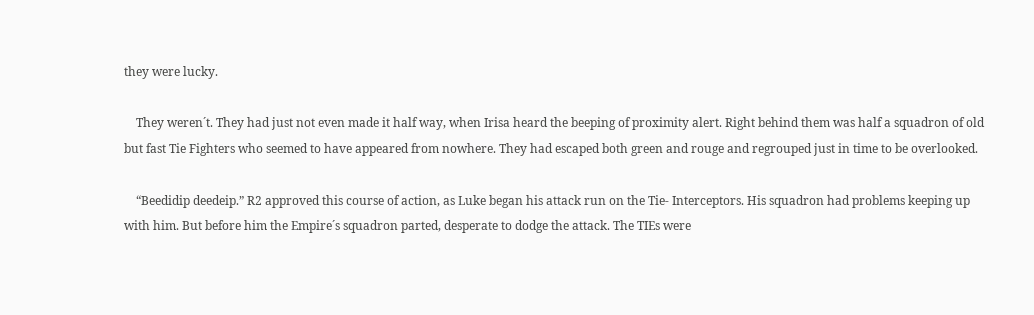they were lucky.

    They weren´t. They had just not even made it half way, when Irisa heard the beeping of proximity alert. Right behind them was half a squadron of old but fast Tie Fighters who seemed to have appeared from nowhere. They had escaped both green and rouge and regrouped just in time to be overlooked.

    “Beedidip deedeip.” R2 approved this course of action, as Luke began his attack run on the Tie- Interceptors. His squadron had problems keeping up with him. But before him the Empire´s squadron parted, desperate to dodge the attack. The TIEs were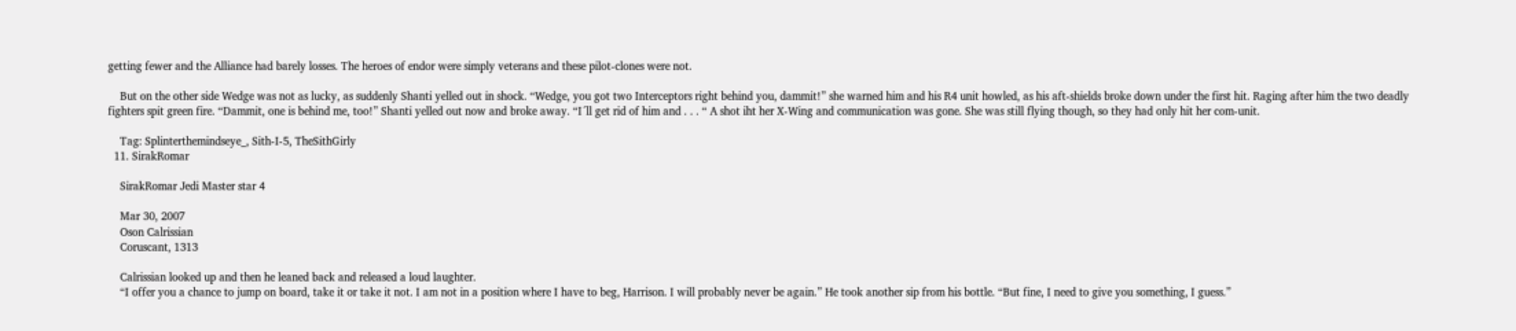getting fewer and the Alliance had barely losses. The heroes of endor were simply veterans and these pilot-clones were not.

    But on the other side Wedge was not as lucky, as suddenly Shanti yelled out in shock. “Wedge, you got two Interceptors right behind you, dammit!” she warned him and his R4 unit howled, as his aft-shields broke down under the first hit. Raging after him the two deadly fighters spit green fire. “Dammit, one is behind me, too!” Shanti yelled out now and broke away. “I´ll get rid of him and . . . “ A shot iht her X-Wing and communication was gone. She was still flying though, so they had only hit her com-unit.

    Tag: Splinterthemindseye_, Sith-I-5, TheSithGirly
  11. SirakRomar

    SirakRomar Jedi Master star 4

    Mar 30, 2007
    Oson Calrissian
    Coruscant, 1313

    Calrissian looked up and then he leaned back and released a loud laughter.
    “I offer you a chance to jump on board, take it or take it not. I am not in a position where I have to beg, Harrison. I will probably never be again.” He took another sip from his bottle. “But fine, I need to give you something, I guess.”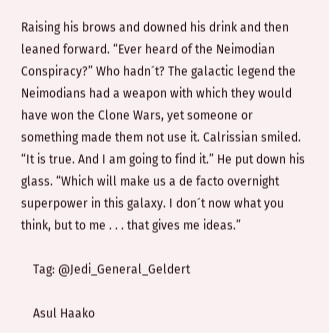Raising his brows and downed his drink and then leaned forward. “Ever heard of the Neimodian Conspiracy?” Who hadn´t? The galactic legend the Neimodians had a weapon with which they would have won the Clone Wars, yet someone or something made them not use it. Calrissian smiled. “It is true. And I am going to find it.” He put down his glass. “Which will make us a de facto overnight superpower in this galaxy. I don´t now what you think, but to me . . . that gives me ideas.”

    Tag: @Jedi_General_Geldert

    Asul Haako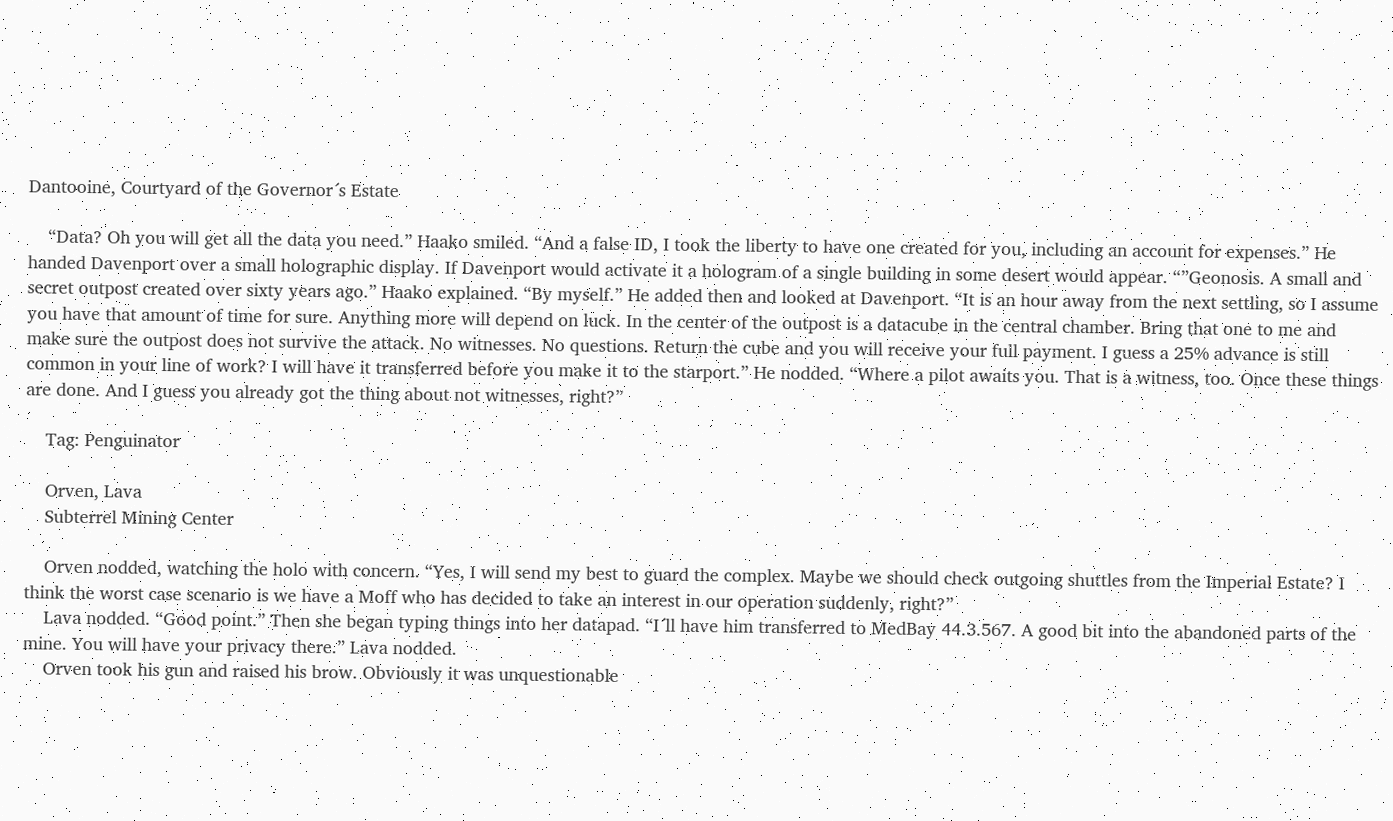Dantooine, Courtyard of the Governor´s Estate

    “Data? Oh you will get all the data you need.” Haako smiled. “And a false ID, I took the liberty to have one created for you, including an account for expenses.” He handed Davenport over a small holographic display. If Davenport would activate it a hologram of a single building in some desert would appear. “”Geonosis. A small and secret outpost created over sixty years ago.” Haako explained. “By myself.” He added then and looked at Davenport. “It is an hour away from the next settling, so I assume you have that amount of time for sure. Anything more will depend on luck. In the center of the outpost is a datacube in the central chamber. Bring that one to me and make sure the outpost does not survive the attack. No witnesses. No questions. Return the cube and you will receive your full payment. I guess a 25% advance is still common in your line of work? I will have it transferred before you make it to the starport.” He nodded. “Where a pilot awaits you. That is a witness, too. Once these things are done. And I guess you already got the thing about not witnesses, right?”

    Tag: Penguinator

    Orven, Lava
    Subterrel Mining Center

    Orven nodded, watching the holo with concern. “Yes, I will send my best to guard the complex. Maybe we should check outgoing shuttles from the Imperial Estate? I think the worst case scenario is we have a Moff who has decided to take an interest in our operation suddenly, right?”
    Lava nodded. “Good point.” Then she began typing things into her datapad. “I´ll have him transferred to MedBay 44.3.567. A good bit into the abandoned parts of the mine. You will have your privacy there.” Lava nodded.
    Orven took his gun and raised his brow. Obviously it was unquestionable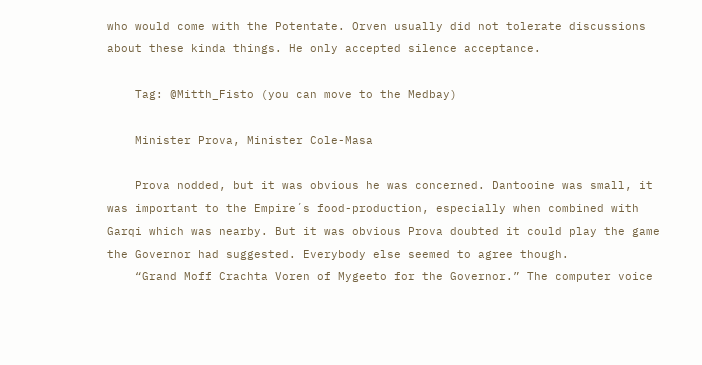who would come with the Potentate. Orven usually did not tolerate discussions about these kinda things. He only accepted silence acceptance.

    Tag: @Mitth_Fisto (you can move to the Medbay)

    Minister Prova, Minister Cole-Masa

    Prova nodded, but it was obvious he was concerned. Dantooine was small, it was important to the Empire´s food-production, especially when combined with Garqi which was nearby. But it was obvious Prova doubted it could play the game the Governor had suggested. Everybody else seemed to agree though.
    “Grand Moff Crachta Voren of Mygeeto for the Governor.” The computer voice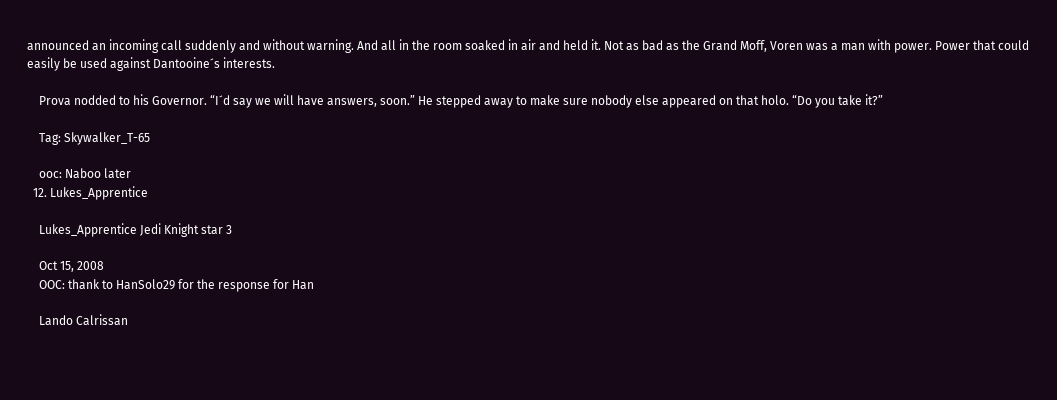announced an incoming call suddenly and without warning. And all in the room soaked in air and held it. Not as bad as the Grand Moff, Voren was a man with power. Power that could easily be used against Dantooine´s interests.

    Prova nodded to his Governor. “I´d say we will have answers, soon.” He stepped away to make sure nobody else appeared on that holo. “Do you take it?”

    Tag: Skywalker_T-65

    ooc: Naboo later
  12. Lukes_Apprentice

    Lukes_Apprentice Jedi Knight star 3

    Oct 15, 2008
    OOC: thank to HanSolo29 for the response for Han

    Lando Calrissan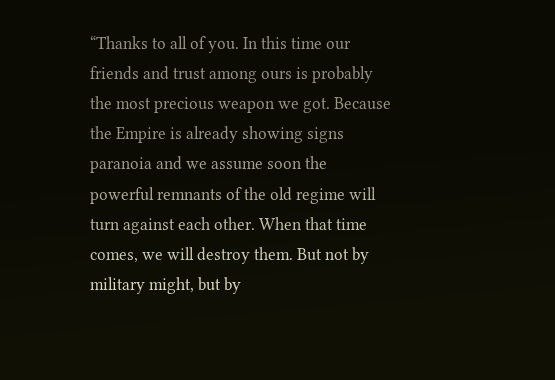“Thanks to all of you. In this time our friends and trust among ours is probably the most precious weapon we got. Because the Empire is already showing signs paranoia and we assume soon the powerful remnants of the old regime will turn against each other. When that time comes, we will destroy them. But not by military might, but by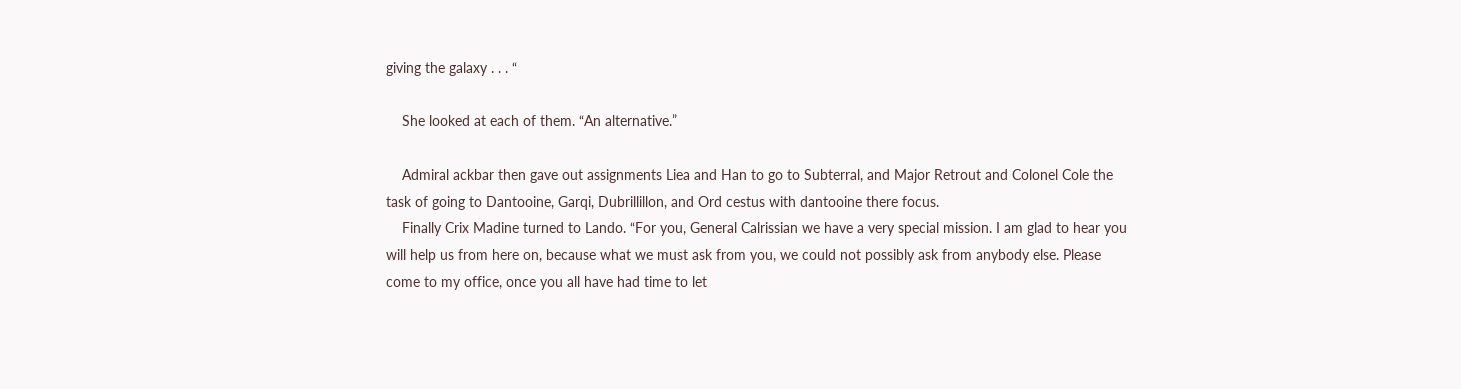giving the galaxy . . . “

    She looked at each of them. “An alternative.”

    Admiral ackbar then gave out assignments Liea and Han to go to Subterral, and Major Retrout and Colonel Cole the task of going to Dantooine, Garqi, Dubrillillon, and Ord cestus with dantooine there focus.
    Finally Crix Madine turned to Lando. “For you, General Calrissian we have a very special mission. I am glad to hear you will help us from here on, because what we must ask from you, we could not possibly ask from anybody else. Please come to my office, once you all have had time to let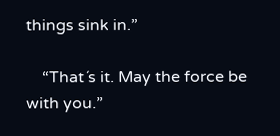things sink in.”

    “That´s it. May the force be with you.”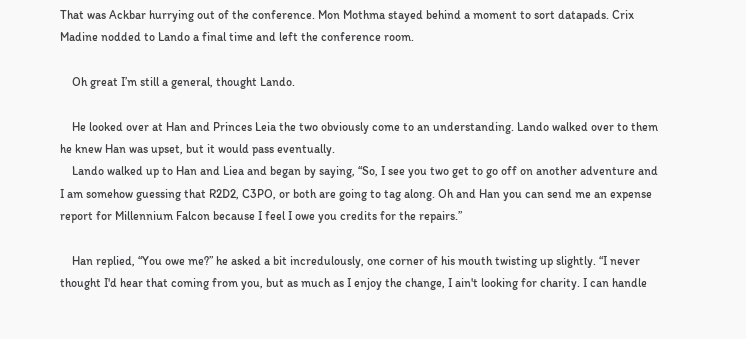That was Ackbar hurrying out of the conference. Mon Mothma stayed behind a moment to sort datapads. Crix Madine nodded to Lando a final time and left the conference room.

    Oh great I’m still a general, thought Lando.

    He looked over at Han and Princes Leia the two obviously come to an understanding. Lando walked over to them he knew Han was upset, but it would pass eventually.
    Lando walked up to Han and Liea and began by saying, “So, I see you two get to go off on another adventure and I am somehow guessing that R2D2, C3PO, or both are going to tag along. Oh and Han you can send me an expense report for Millennium Falcon because I feel I owe you credits for the repairs.”

    Han replied, “You owe me?” he asked a bit incredulously, one corner of his mouth twisting up slightly. “I never thought I'd hear that coming from you, but as much as I enjoy the change, I ain't looking for charity. I can handle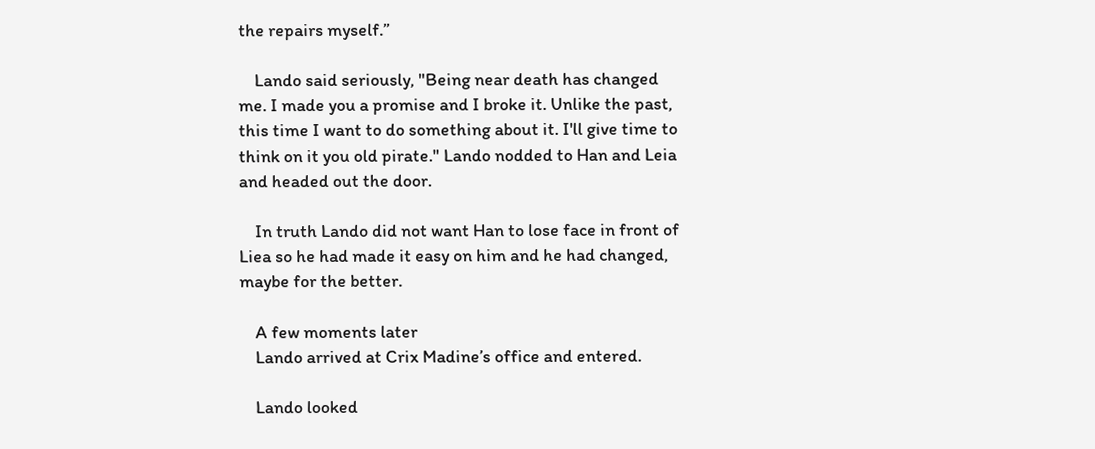the repairs myself.”

    Lando said seriously, "Being near death has changed me. I made you a promise and I broke it. Unlike the past, this time I want to do something about it. I'll give time to think on it you old pirate." Lando nodded to Han and Leia and headed out the door.

    In truth Lando did not want Han to lose face in front of Liea so he had made it easy on him and he had changed, maybe for the better.

    A few moments later
    Lando arrived at Crix Madine’s office and entered.

    Lando looked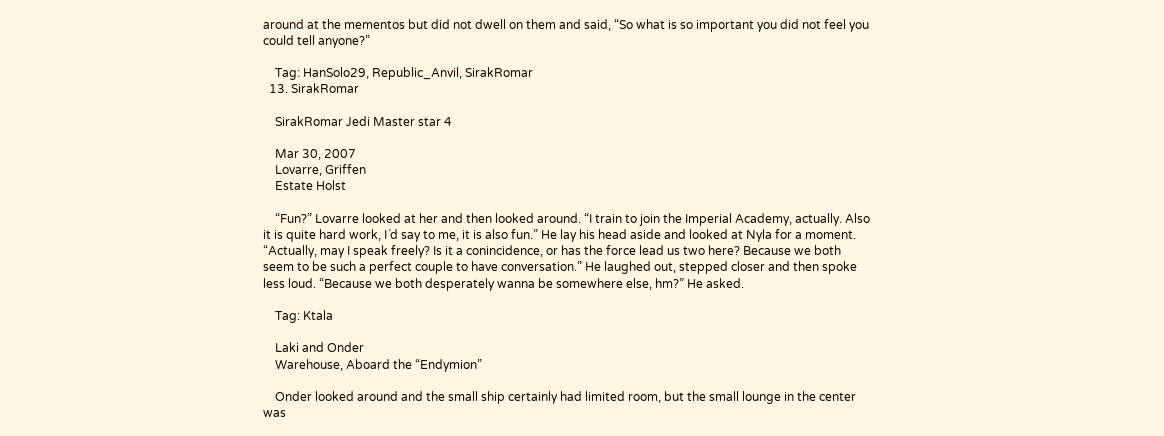around at the mementos but did not dwell on them and said, “So what is so important you did not feel you could tell anyone?”

    Tag: HanSolo29, Republic_Anvil, SirakRomar
  13. SirakRomar

    SirakRomar Jedi Master star 4

    Mar 30, 2007
    Lovarre, Griffen
    Estate Holst

    “Fun?” Lovarre looked at her and then looked around. “I train to join the Imperial Academy, actually. Also it is quite hard work, I´d say to me, it is also fun.” He lay his head aside and looked at Nyla for a moment. “Actually, may I speak freely? Is it a conincidence, or has the force lead us two here? Because we both seem to be such a perfect couple to have conversation.” He laughed out, stepped closer and then spoke less loud. “Because we both desperately wanna be somewhere else, hm?” He asked.

    Tag: Ktala

    Laki and Onder
    Warehouse, Aboard the “Endymion”

    Onder looked around and the small ship certainly had limited room, but the small lounge in the center was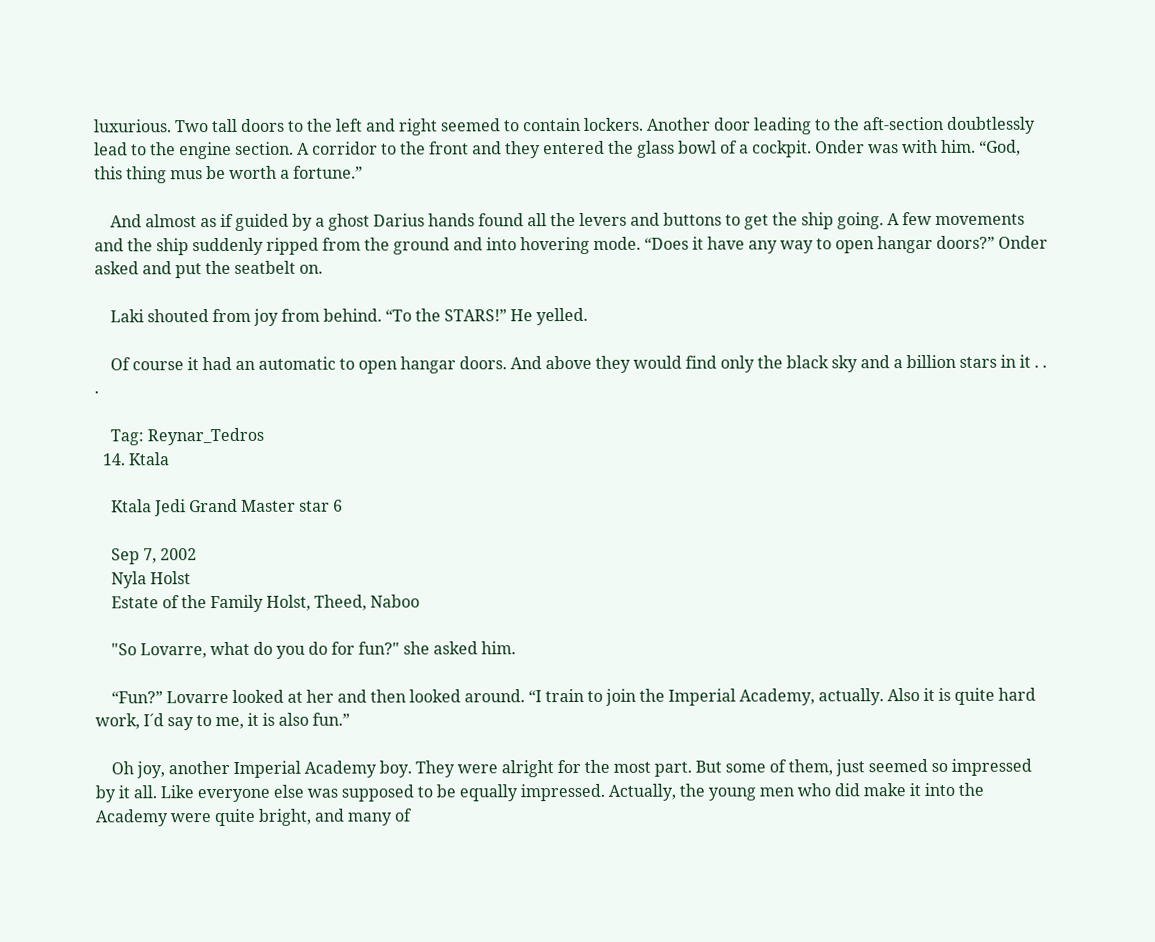luxurious. Two tall doors to the left and right seemed to contain lockers. Another door leading to the aft-section doubtlessly lead to the engine section. A corridor to the front and they entered the glass bowl of a cockpit. Onder was with him. “God, this thing mus be worth a fortune.”

    And almost as if guided by a ghost Darius hands found all the levers and buttons to get the ship going. A few movements and the ship suddenly ripped from the ground and into hovering mode. “Does it have any way to open hangar doors?” Onder asked and put the seatbelt on.

    Laki shouted from joy from behind. “To the STARS!” He yelled.

    Of course it had an automatic to open hangar doors. And above they would find only the black sky and a billion stars in it . . .

    Tag: Reynar_Tedros
  14. Ktala

    Ktala Jedi Grand Master star 6

    Sep 7, 2002
    Nyla Holst
    Estate of the Family Holst, Theed, Naboo

    "So Lovarre, what do you do for fun?" she asked him.

    “Fun?” Lovarre looked at her and then looked around. “I train to join the Imperial Academy, actually. Also it is quite hard work, I´d say to me, it is also fun.”

    Oh joy, another Imperial Academy boy. They were alright for the most part. But some of them, just seemed so impressed by it all. Like everyone else was supposed to be equally impressed. Actually, the young men who did make it into the Academy were quite bright, and many of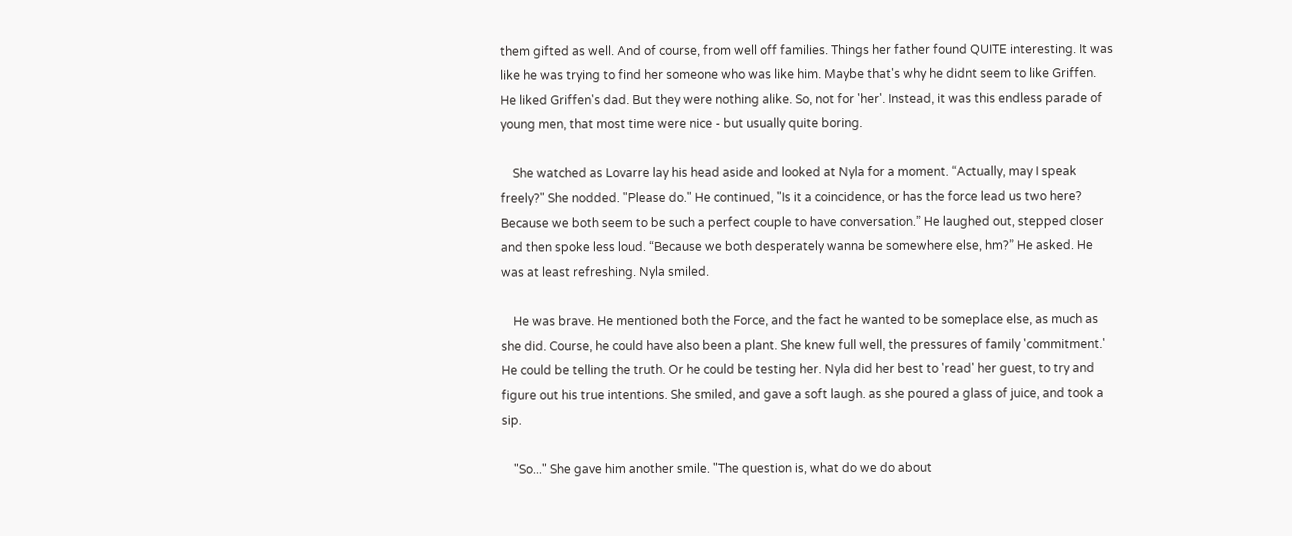them gifted as well. And of course, from well off families. Things her father found QUITE interesting. It was like he was trying to find her someone who was like him. Maybe that's why he didnt seem to like Griffen. He liked Griffen's dad. But they were nothing alike. So, not for 'her'. Instead, it was this endless parade of young men, that most time were nice - but usually quite boring.

    She watched as Lovarre lay his head aside and looked at Nyla for a moment. “Actually, may I speak freely?" She nodded. "Please do." He continued, "Is it a coincidence, or has the force lead us two here? Because we both seem to be such a perfect couple to have conversation.” He laughed out, stepped closer and then spoke less loud. “Because we both desperately wanna be somewhere else, hm?” He asked. He was at least refreshing. Nyla smiled.

    He was brave. He mentioned both the Force, and the fact he wanted to be someplace else, as much as she did. Course, he could have also been a plant. She knew full well, the pressures of family 'commitment.' He could be telling the truth. Or he could be testing her. Nyla did her best to 'read' her guest, to try and figure out his true intentions. She smiled, and gave a soft laugh. as she poured a glass of juice, and took a sip.

    "So..." She gave him another smile. "The question is, what do we do about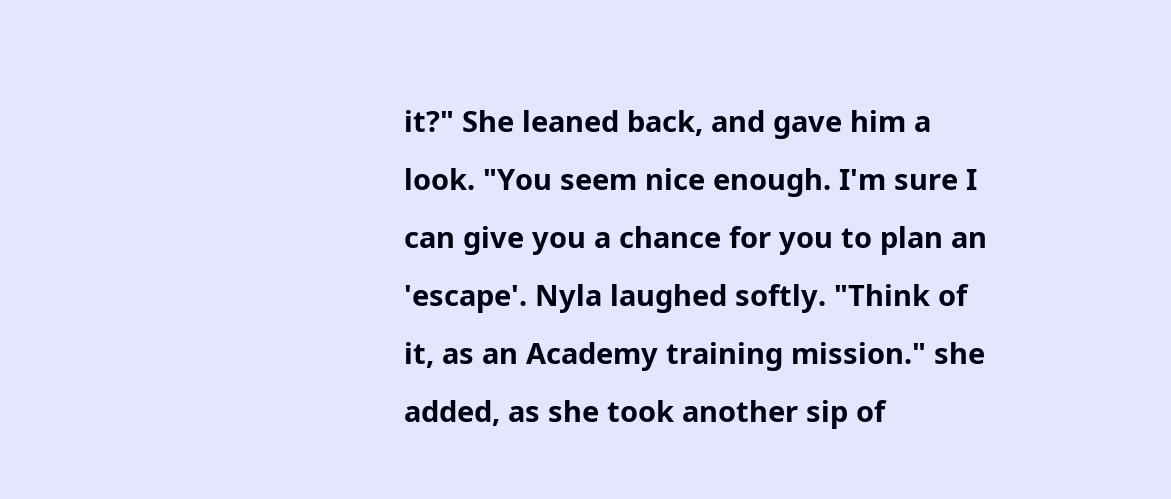it?" She leaned back, and gave him a look. "You seem nice enough. I'm sure I can give you a chance for you to plan an 'escape'. Nyla laughed softly. "Think of it, as an Academy training mission." she added, as she took another sip of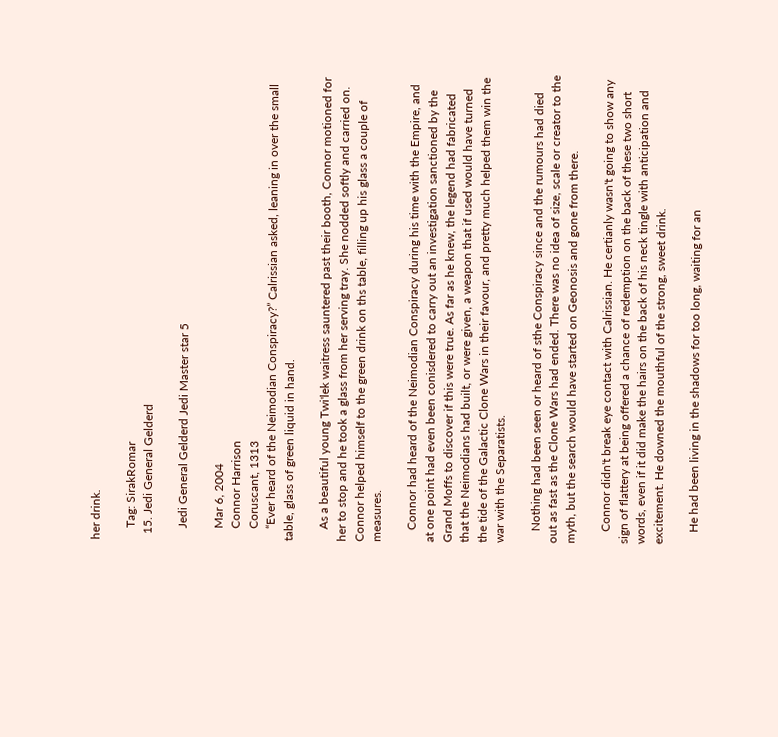her drink.

    Tag: SirakRomar
  15. Jedi General Gelderd

    Jedi General Gelderd Jedi Master star 5

    Mar 6, 2004
    Connor Harrison
    Coruscant, 1313
    “Ever heard of the Neimodian Conspiracy?” Calrissian asked, leaning in over the small table, glass of green liquid in hand.

    As a beautiful young Twi'lek waitress sauntered past their booth, Connor motioned for her to stop and he took a glass from her serving tray. She nodded softly and carried on. Connor helped himself to the green drink on ths table, filling up his glass a couple of measures.

    Connor had heard of the Neimodian Conspiracy during his time with the Empire, and at one point had even been conisdered to carry out an investigation sanctioned by the Grand Moffs to discover if this were true. As far as he knew, the legend had fabricated that the Neimodians had built, or were given, a weapon that if used would have turned the tide of the Galactic Clone Wars in their favour, and pretty much helped them win the war with the Separatists.

    Nothing had been seen or heard of sthe Conspiracy since and the rumours had died out as fast as the Clone Wars had ended. There was no idea of size, scale or creator to the myth, but the search would have started on Geonosis and gone from there.

    Connor didn't break eye contact with Calrissian. He certianly wasn't going to show any sign of flattery at being offered a chance of redemption on the back of these two short words, even if it did make the hairs on the back of his neck tingle with anticipation and excitement. He downed the mouthful of the strong, sweet drink.

    He had been living in the shadows for too long, waiting for an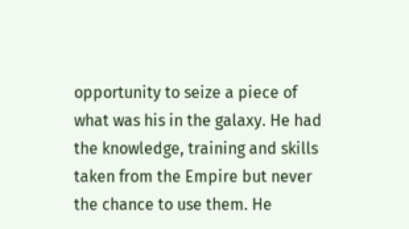opportunity to seize a piece of what was his in the galaxy. He had the knowledge, training and skills taken from the Empire but never the chance to use them. He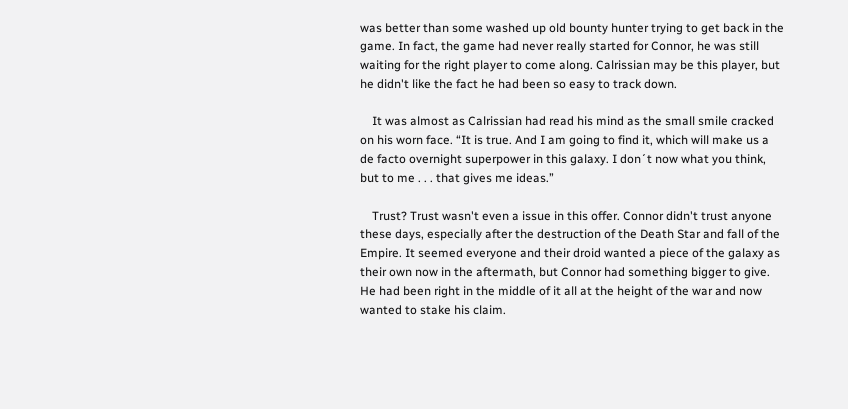was better than some washed up old bounty hunter trying to get back in the game. In fact, the game had never really started for Connor, he was still waiting for the right player to come along. Calrissian may be this player, but he didn't like the fact he had been so easy to track down.

    It was almost as Calrissian had read his mind as the small smile cracked on his worn face. “It is true. And I am going to find it, which will make us a de facto overnight superpower in this galaxy. I don´t now what you think, but to me . . . that gives me ideas.”

    Trust? Trust wasn't even a issue in this offer. Connor didn't trust anyone these days, especially after the destruction of the Death Star and fall of the Empire. It seemed everyone and their droid wanted a piece of the galaxy as their own now in the aftermath, but Connor had something bigger to give. He had been right in the middle of it all at the height of the war and now wanted to stake his claim.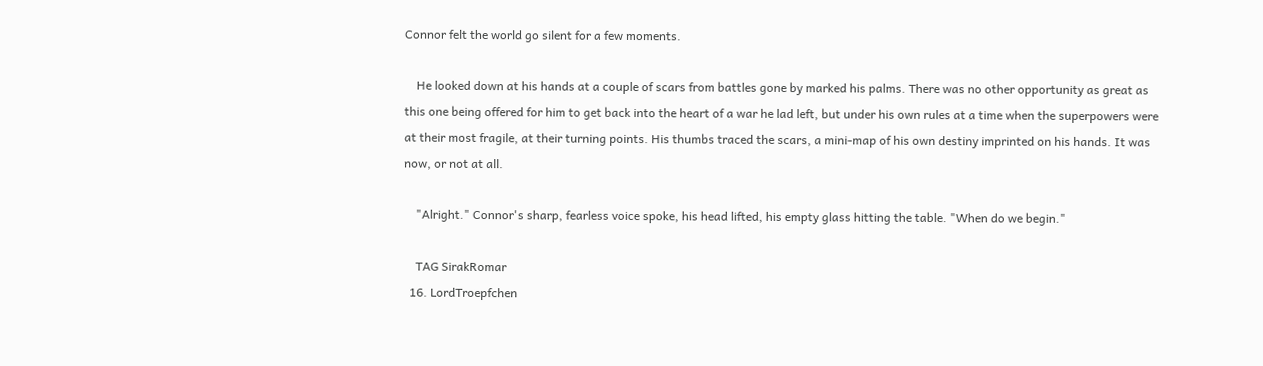Connor felt the world go silent for a few moments.

    He looked down at his hands at a couple of scars from battles gone by marked his palms. There was no other opportunity as great as this one being offered for him to get back into the heart of a war he lad left, but under his own rules at a time when the superpowers were at their most fragile, at their turning points. His thumbs traced the scars, a mini-map of his own destiny imprinted on his hands. It was now, or not at all.

    "Alright." Connor's sharp, fearless voice spoke, his head lifted, his empty glass hitting the table. "When do we begin."

    TAG SirakRomar
  16. LordTroepfchen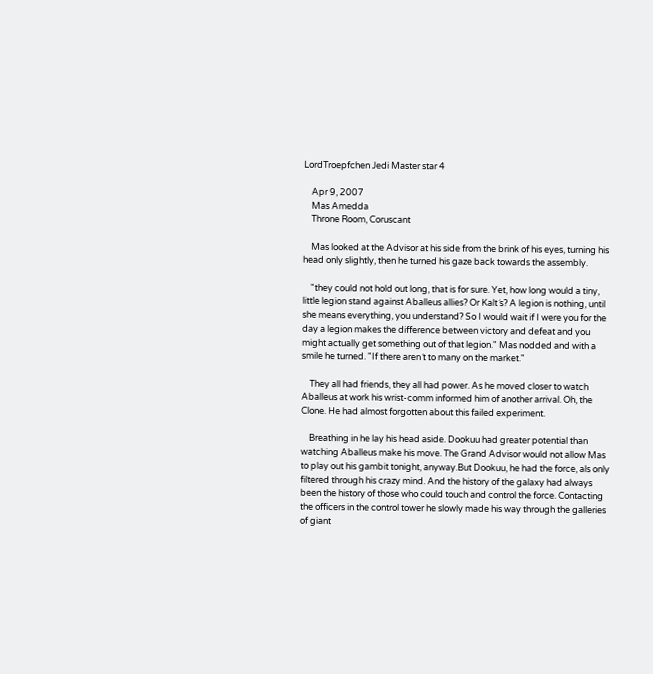LordTroepfchen Jedi Master star 4

    Apr 9, 2007
    Mas Amedda
    Throne Room, Coruscant

    Mas looked at the Advisor at his side from the brink of his eyes, turning his head only slightly, then he turned his gaze back towards the assembly.

    "they could not hold out long, that is for sure. Yet, how long would a tiny, little legion stand against Aballeus allies? Or Kalt´s? A legion is nothing, until she means everything, you understand? So I would wait if I were you for the day a legion makes the difference between victory and defeat and you might actually get something out of that legion." Mas nodded and with a smile he turned. "If there aren´t to many on the market."

    They all had friends, they all had power. As he moved closer to watch Aballeus at work his wrist-comm informed him of another arrival. Oh, the Clone. He had almost forgotten about this failed experiment.

    Breathing in he lay his head aside. Dookuu had greater potential than watching Aballeus make his move. The Grand Advisor would not allow Mas to play out his gambit tonight, anyway.But Dookuu, he had the force, als only filtered through his crazy mind. And the history of the galaxy had always been the history of those who could touch and control the force. Contacting the officers in the control tower he slowly made his way through the galleries of giant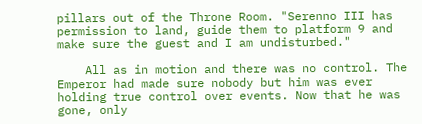pillars out of the Throne Room. "Serenno III has permission to land, guide them to platform 9 and make sure the guest and I am undisturbed."

    All as in motion and there was no control. The Emperor had made sure nobody but him was ever holding true control over events. Now that he was gone, only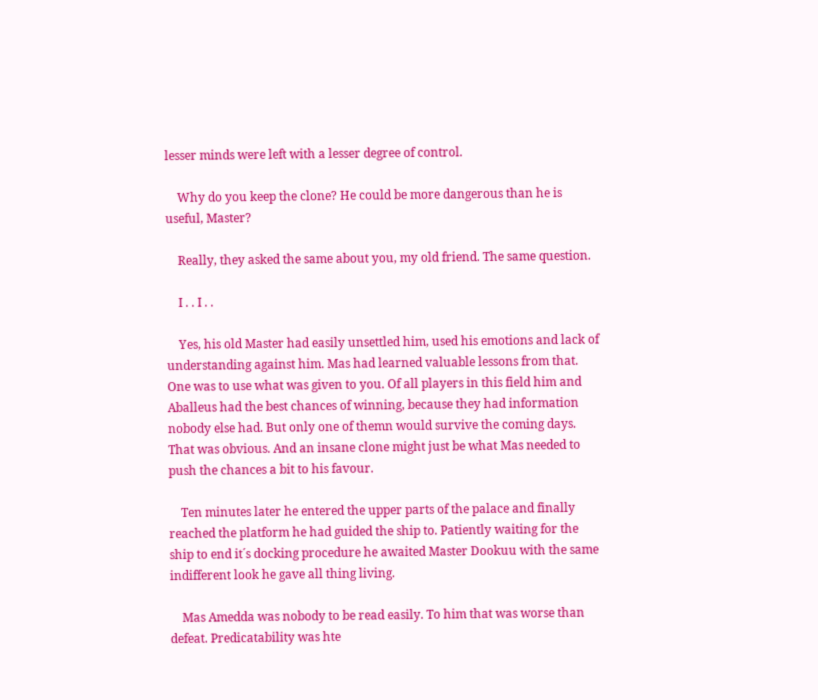lesser minds were left with a lesser degree of control.

    Why do you keep the clone? He could be more dangerous than he is useful, Master?

    Really, they asked the same about you, my old friend. The same question.

    I . . I . .

    Yes, his old Master had easily unsettled him, used his emotions and lack of understanding against him. Mas had learned valuable lessons from that. One was to use what was given to you. Of all players in this field him and Aballeus had the best chances of winning, because they had information nobody else had. But only one of themn would survive the coming days. That was obvious. And an insane clone might just be what Mas needed to push the chances a bit to his favour.

    Ten minutes later he entered the upper parts of the palace and finally reached the platform he had guided the ship to. Patiently waiting for the ship to end it´s docking procedure he awaited Master Dookuu with the same indifferent look he gave all thing living.

    Mas Amedda was nobody to be read easily. To him that was worse than defeat. Predicatability was hte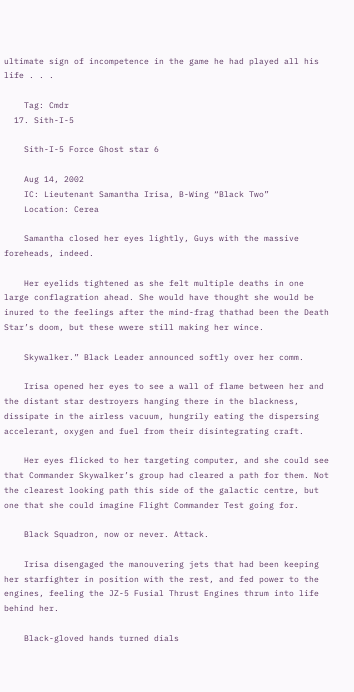ultimate sign of incompetence in the game he had played all his life . . .

    Tag: Cmdr
  17. Sith-I-5

    Sith-I-5 Force Ghost star 6

    Aug 14, 2002
    IC: Lieutenant Samantha Irisa, B-Wing “Black Two”
    Location: Cerea

    Samantha closed her eyes lightly, Guys with the massive foreheads, indeed.

    Her eyelids tightened as she felt multiple deaths in one large conflagration ahead. She would have thought she would be inured to the feelings after the mind-frag thathad been the Death Star’s doom, but these wwere still making her wince.

    Skywalker.” Black Leader announced softly over her comm.

    Irisa opened her eyes to see a wall of flame between her and the distant star destroyers hanging there in the blackness, dissipate in the airless vacuum, hungrily eating the dispersing accelerant, oxygen and fuel from their disintegrating craft.

    Her eyes flicked to her targeting computer, and she could see that Commander Skywalker’s group had cleared a path for them. Not the clearest looking path this side of the galactic centre, but one that she could imagine Flight Commander Test going for.

    Black Squadron, now or never. Attack.

    Irisa disengaged the manouvering jets that had been keeping her starfighter in position with the rest, and fed power to the engines, feeling the JZ-5 Fusial Thrust Engines thrum into life behind her.

    Black-gloved hands turned dials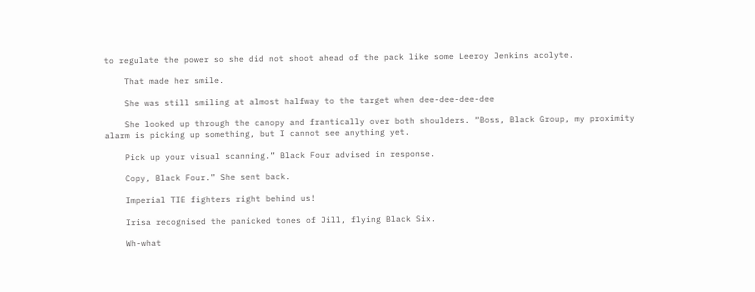to regulate the power so she did not shoot ahead of the pack like some Leeroy Jenkins acolyte.

    That made her smile.

    She was still smiling at almost halfway to the target when dee-dee-dee-dee

    She looked up through the canopy and frantically over both shoulders. “Boss, Black Group, my proximity alarm is picking up something, but I cannot see anything yet.

    Pick up your visual scanning.” Black Four advised in response.

    Copy, Black Four.” She sent back.

    Imperial TIE fighters right behind us!

    Irisa recognised the panicked tones of Jill, flying Black Six.

    Wh-what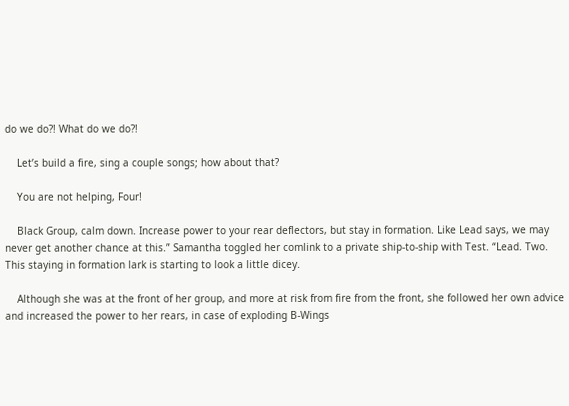do we do?! What do we do?!

    Let’s build a fire, sing a couple songs; how about that?

    You are not helping, Four!

    Black Group, calm down. Increase power to your rear deflectors, but stay in formation. Like Lead says, we may never get another chance at this.” Samantha toggled her comlink to a private ship-to-ship with Test. “Lead. Two. This staying in formation lark is starting to look a little dicey.

    Although she was at the front of her group, and more at risk from fire from the front, she followed her own advice and increased the power to her rears, in case of exploding B-Wings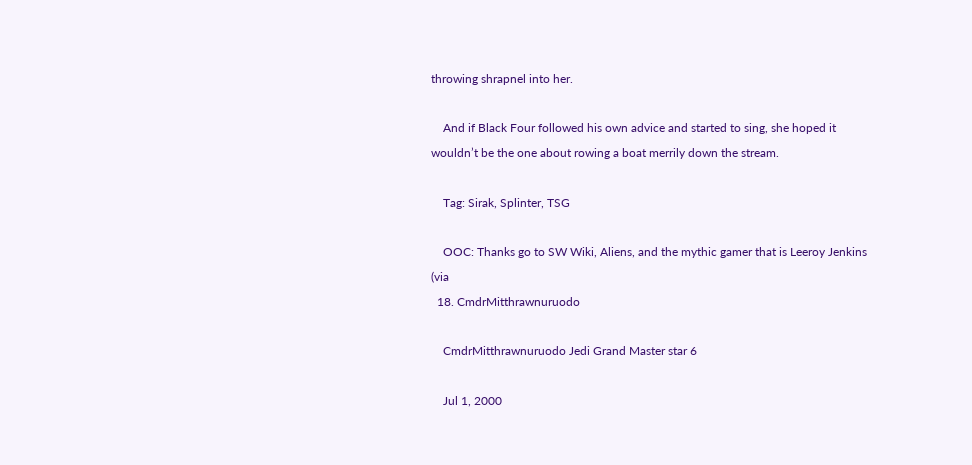throwing shrapnel into her.

    And if Black Four followed his own advice and started to sing, she hoped it wouldn’t be the one about rowing a boat merrily down the stream.

    Tag: Sirak, Splinter, TSG

    OOC: Thanks go to SW Wiki, Aliens, and the mythic gamer that is Leeroy Jenkins (via
  18. CmdrMitthrawnuruodo

    CmdrMitthrawnuruodo Jedi Grand Master star 6

    Jul 1, 2000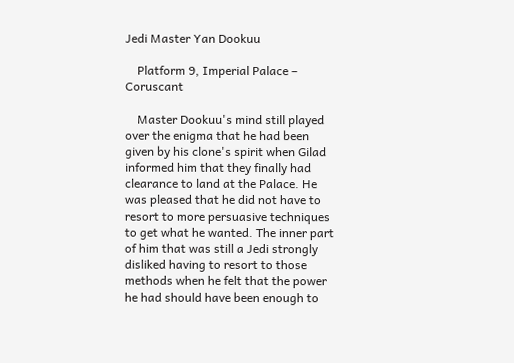Jedi Master Yan Dookuu

    Platform 9, Imperial Palace – Coruscant

    Master Dookuu's mind still played over the enigma that he had been given by his clone's spirit when Gilad informed him that they finally had clearance to land at the Palace. He was pleased that he did not have to resort to more persuasive techniques to get what he wanted. The inner part of him that was still a Jedi strongly disliked having to resort to those methods when he felt that the power he had should have been enough to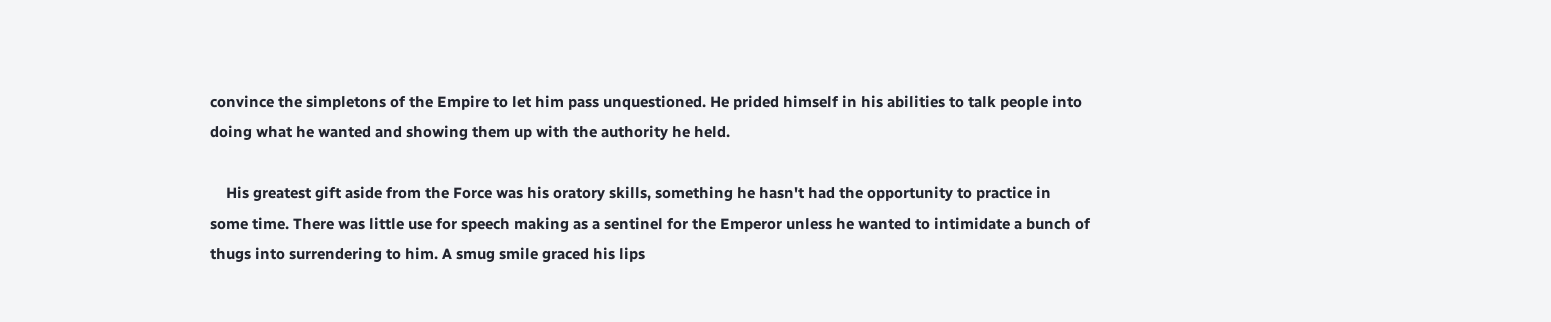convince the simpletons of the Empire to let him pass unquestioned. He prided himself in his abilities to talk people into doing what he wanted and showing them up with the authority he held.

    His greatest gift aside from the Force was his oratory skills, something he hasn't had the opportunity to practice in some time. There was little use for speech making as a sentinel for the Emperor unless he wanted to intimidate a bunch of thugs into surrendering to him. A smug smile graced his lips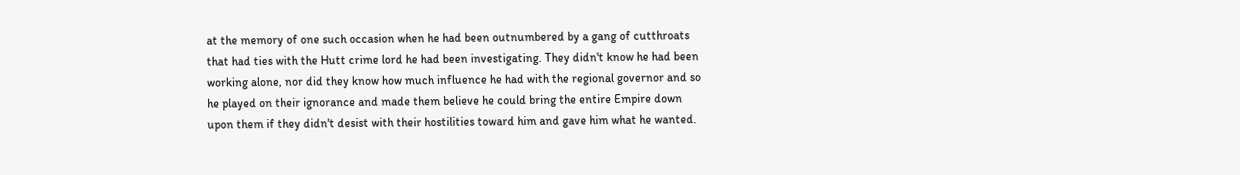at the memory of one such occasion when he had been outnumbered by a gang of cutthroats that had ties with the Hutt crime lord he had been investigating. They didn't know he had been working alone, nor did they know how much influence he had with the regional governor and so he played on their ignorance and made them believe he could bring the entire Empire down upon them if they didn't desist with their hostilities toward him and gave him what he wanted.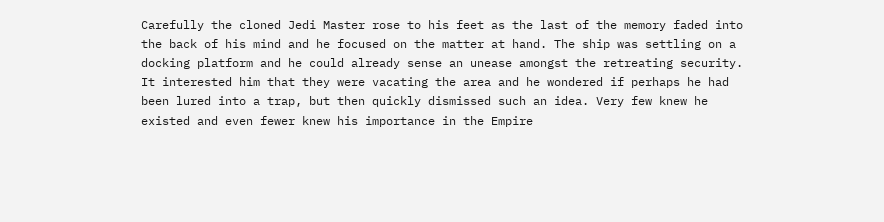Carefully the cloned Jedi Master rose to his feet as the last of the memory faded into the back of his mind and he focused on the matter at hand. The ship was settling on a docking platform and he could already sense an unease amongst the retreating security. It interested him that they were vacating the area and he wondered if perhaps he had been lured into a trap, but then quickly dismissed such an idea. Very few knew he existed and even fewer knew his importance in the Empire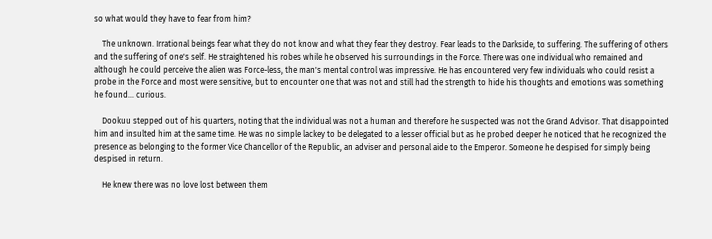so what would they have to fear from him?

    The unknown. Irrational beings fear what they do not know and what they fear they destroy. Fear leads to the Darkside, to suffering. The suffering of others and the suffering of one's self. He straightened his robes while he observed his surroundings in the Force. There was one individual who remained and although he could perceive the alien was Force-less, the man's mental control was impressive. He has encountered very few individuals who could resist a probe in the Force and most were sensitive, but to encounter one that was not and still had the strength to hide his thoughts and emotions was something he found... curious.

    Dookuu stepped out of his quarters, noting that the individual was not a human and therefore he suspected was not the Grand Advisor. That disappointed him and insulted him at the same time. He was no simple lackey to be delegated to a lesser official but as he probed deeper he noticed that he recognized the presence as belonging to the former Vice Chancellor of the Republic, an adviser and personal aide to the Emperor. Someone he despised for simply being despised in return.

    He knew there was no love lost between them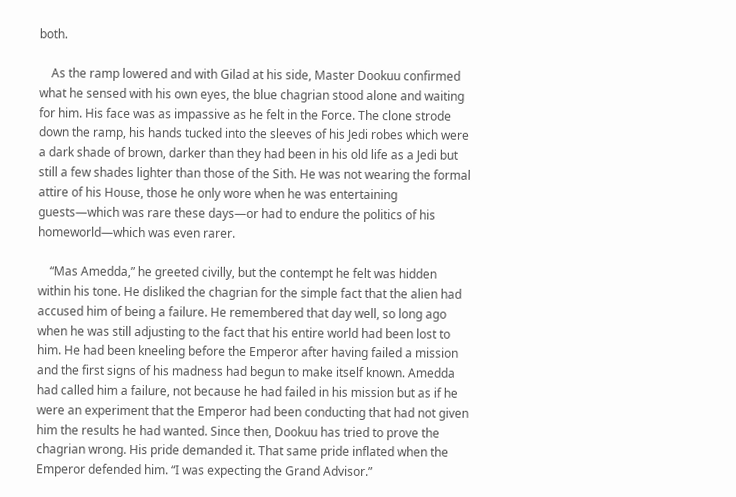both.

    As the ramp lowered and with Gilad at his side, Master Dookuu confirmed what he sensed with his own eyes, the blue chagrian stood alone and waiting for him. His face was as impassive as he felt in the Force. The clone strode down the ramp, his hands tucked into the sleeves of his Jedi robes which were a dark shade of brown, darker than they had been in his old life as a Jedi but still a few shades lighter than those of the Sith. He was not wearing the formal attire of his House, those he only wore when he was entertaining guests—which was rare these days—or had to endure the politics of his homeworld—which was even rarer.

    “Mas Amedda,” he greeted civilly, but the contempt he felt was hidden within his tone. He disliked the chagrian for the simple fact that the alien had accused him of being a failure. He remembered that day well, so long ago when he was still adjusting to the fact that his entire world had been lost to him. He had been kneeling before the Emperor after having failed a mission and the first signs of his madness had begun to make itself known. Amedda had called him a failure, not because he had failed in his mission but as if he were an experiment that the Emperor had been conducting that had not given him the results he had wanted. Since then, Dookuu has tried to prove the chagrian wrong. His pride demanded it. That same pride inflated when the Emperor defended him. “I was expecting the Grand Advisor.”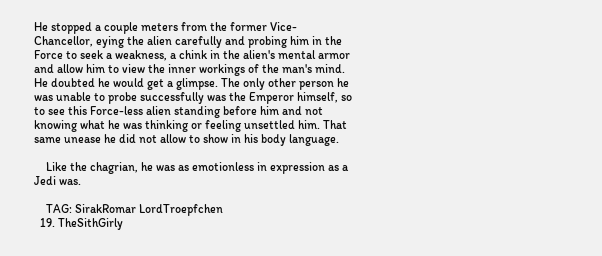He stopped a couple meters from the former Vice-Chancellor, eying the alien carefully and probing him in the Force to seek a weakness, a chink in the alien's mental armor and allow him to view the inner workings of the man's mind. He doubted he would get a glimpse. The only other person he was unable to probe successfully was the Emperor himself, so to see this Force-less alien standing before him and not knowing what he was thinking or feeling unsettled him. That same unease he did not allow to show in his body language.

    Like the chagrian, he was as emotionless in expression as a Jedi was.

    TAG: SirakRomar LordTroepfchen
  19. TheSithGirly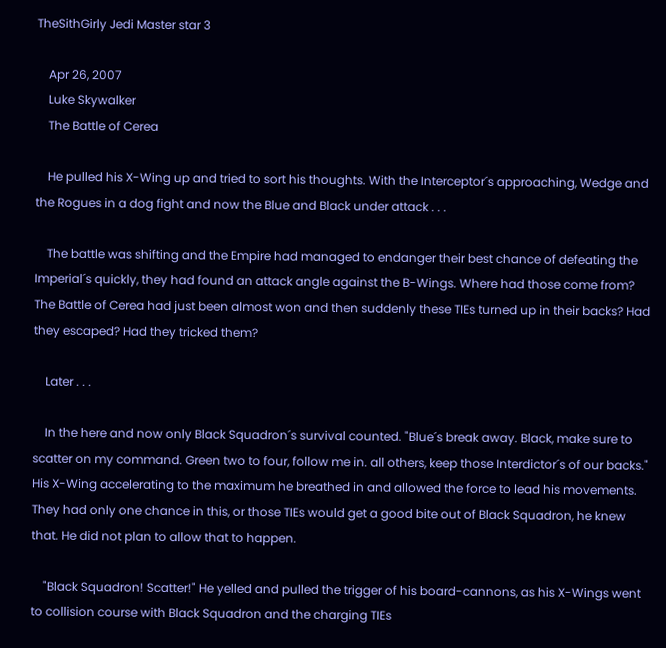TheSithGirly Jedi Master star 3

    Apr 26, 2007
    Luke Skywalker
    The Battle of Cerea

    He pulled his X-Wing up and tried to sort his thoughts. With the Interceptor´s approaching, Wedge and the Rogues in a dog fight and now the Blue and Black under attack . . .

    The battle was shifting and the Empire had managed to endanger their best chance of defeating the Imperial´s quickly, they had found an attack angle against the B-Wings. Where had those come from? The Battle of Cerea had just been almost won and then suddenly these TIEs turned up in their backs? Had they escaped? Had they tricked them?

    Later . . .

    In the here and now only Black Squadron´s survival counted. "Blue´s break away. Black, make sure to scatter on my command. Green two to four, follow me in. all others, keep those Interdictor´s of our backs." His X-Wing accelerating to the maximum he breathed in and allowed the force to lead his movements. They had only one chance in this, or those TIEs would get a good bite out of Black Squadron, he knew that. He did not plan to allow that to happen.

    "Black Squadron! Scatter!" He yelled and pulled the trigger of his board-cannons, as his X-Wings went to collision course with Black Squadron and the charging TIEs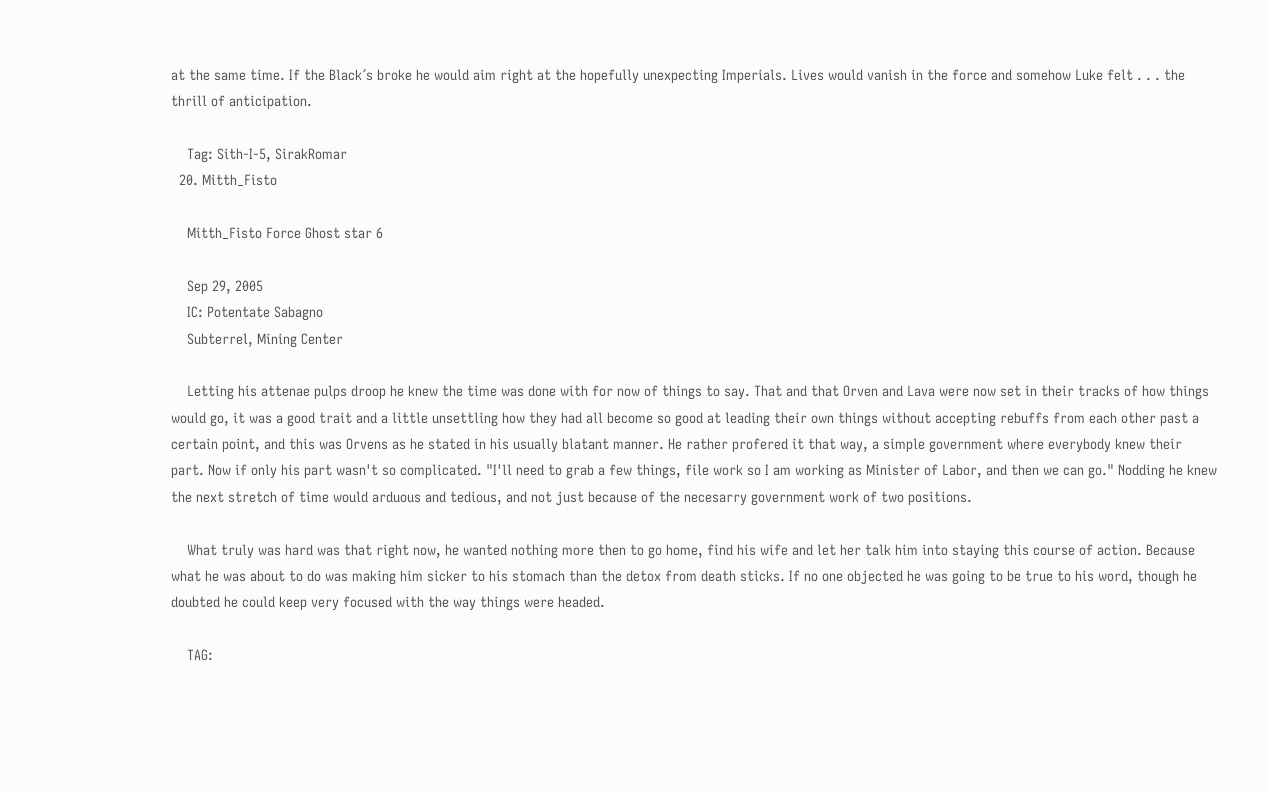at the same time. If the Black´s broke he would aim right at the hopefully unexpecting Imperials. Lives would vanish in the force and somehow Luke felt . . . the thrill of anticipation.

    Tag: Sith-I-5, SirakRomar
  20. Mitth_Fisto

    Mitth_Fisto Force Ghost star 6

    Sep 29, 2005
    IC: Potentate Sabagno
    Subterrel, Mining Center

    Letting his attenae pulps droop he knew the time was done with for now of things to say. That and that Orven and Lava were now set in their tracks of how things would go, it was a good trait and a little unsettling how they had all become so good at leading their own things without accepting rebuffs from each other past a certain point, and this was Orvens as he stated in his usually blatant manner. He rather profered it that way, a simple government where everybody knew their part. Now if only his part wasn't so complicated. "I'll need to grab a few things, file work so I am working as Minister of Labor, and then we can go." Nodding he knew the next stretch of time would arduous and tedious, and not just because of the necesarry government work of two positions.

    What truly was hard was that right now, he wanted nothing more then to go home, find his wife and let her talk him into staying this course of action. Because what he was about to do was making him sicker to his stomach than the detox from death sticks. If no one objected he was going to be true to his word, though he doubted he could keep very focused with the way things were headed.

    TAG: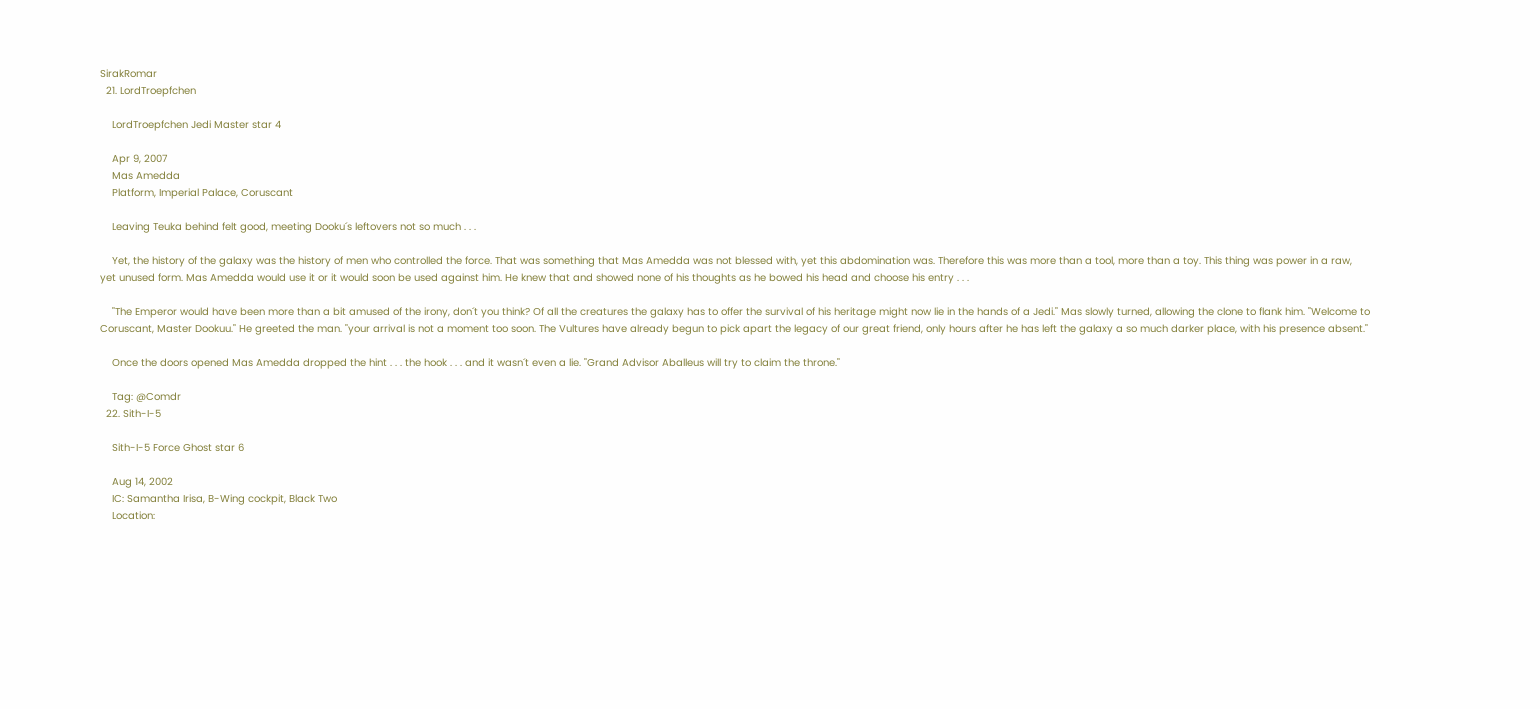SirakRomar
  21. LordTroepfchen

    LordTroepfchen Jedi Master star 4

    Apr 9, 2007
    Mas Amedda
    Platform, Imperial Palace, Coruscant

    Leaving Teuka behind felt good, meeting Dooku´s leftovers not so much . . .

    Yet, the history of the galaxy was the history of men who controlled the force. That was something that Mas Amedda was not blessed with, yet this abdomination was. Therefore this was more than a tool, more than a toy. This thing was power in a raw, yet unused form. Mas Amedda would use it or it would soon be used against him. He knew that and showed none of his thoughts as he bowed his head and choose his entry . . .

    "The Emperor would have been more than a bit amused of the irony, don´t you think? Of all the creatures the galaxy has to offer the survival of his heritage might now lie in the hands of a Jedi." Mas slowly turned, allowing the clone to flank him. "Welcome to Coruscant, Master Dookuu." He greeted the man. "your arrival is not a moment too soon. The Vultures have already begun to pick apart the legacy of our great friend, only hours after he has left the galaxy a so much darker place, with his presence absent."

    Once the doors opened Mas Amedda dropped the hint . . . the hook . . . and it wasn´t even a lie. "Grand Advisor Aballeus will try to claim the throne."

    Tag: @Comdr
  22. Sith-I-5

    Sith-I-5 Force Ghost star 6

    Aug 14, 2002
    IC: Samantha Irisa, B-Wing cockpit, Black Two
    Location: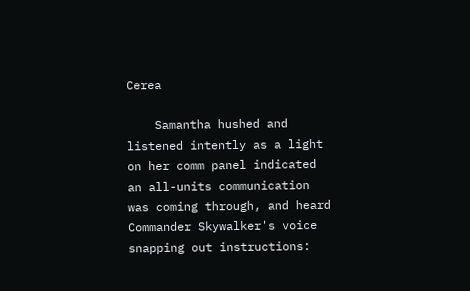Cerea

    Samantha hushed and listened intently as a light on her comm panel indicated an all-units communication was coming through, and heard Commander Skywalker's voice snapping out instructions: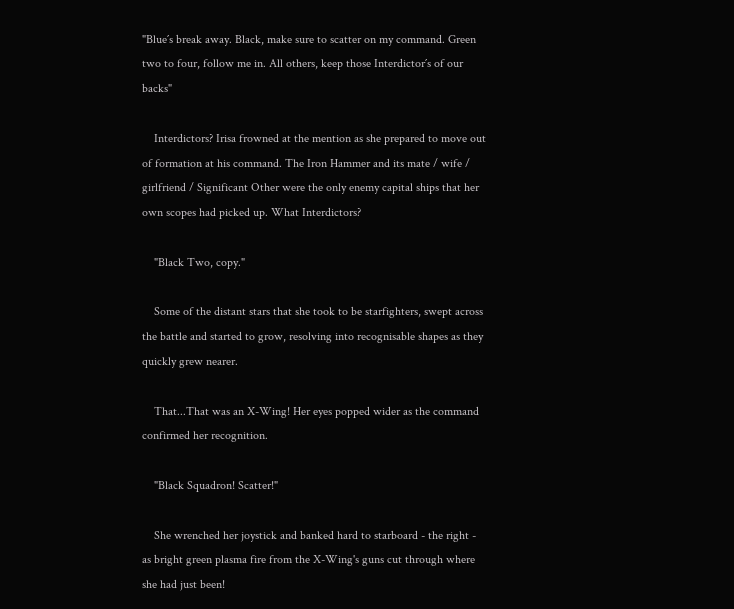"Blue´s break away. Black, make sure to scatter on my command. Green two to four, follow me in. All others, keep those Interdictor´s of our backs"

    Interdictors? Irisa frowned at the mention as she prepared to move out of formation at his command. The Iron Hammer and its mate / wife / girlfriend / Significant Other were the only enemy capital ships that her own scopes had picked up. What Interdictors?

    "Black Two, copy."

    Some of the distant stars that she took to be starfighters, swept across the battle and started to grow, resolving into recognisable shapes as they quickly grew nearer.

    That...That was an X-Wing! Her eyes popped wider as the command confirmed her recognition.

    "Black Squadron! Scatter!"

    She wrenched her joystick and banked hard to starboard - the right - as bright green plasma fire from the X-Wing's guns cut through where she had just been!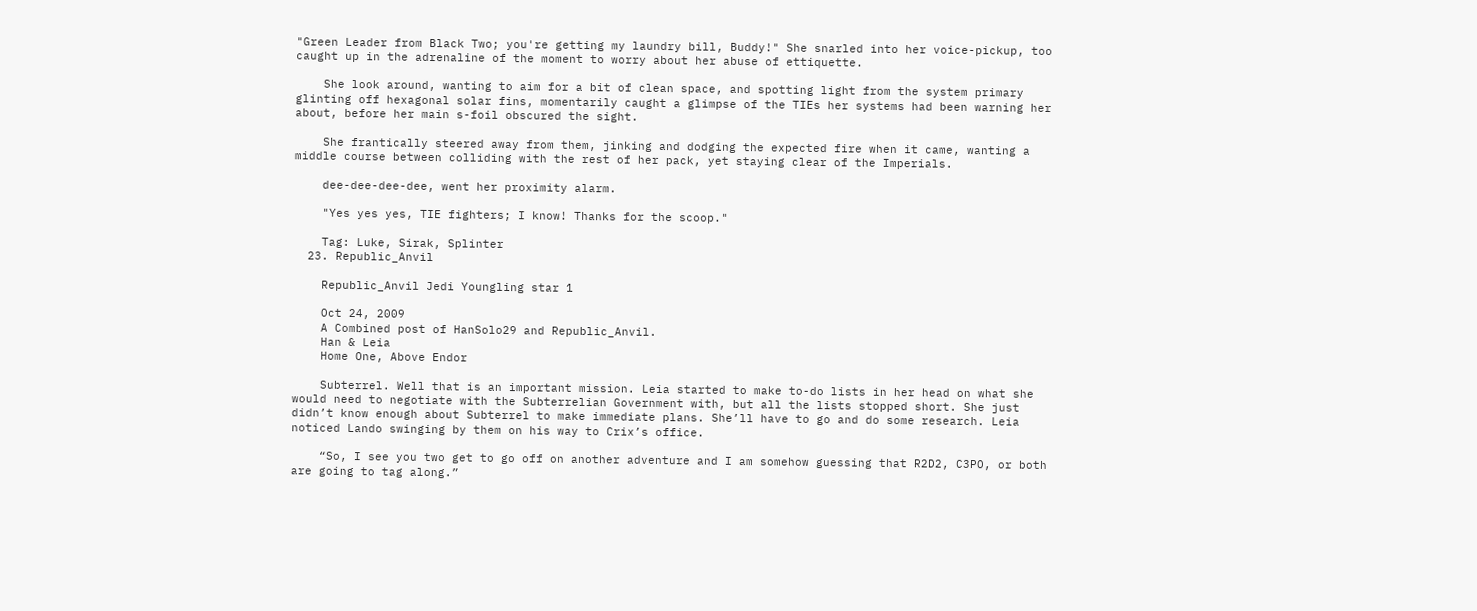"Green Leader from Black Two; you're getting my laundry bill, Buddy!" She snarled into her voice-pickup, too caught up in the adrenaline of the moment to worry about her abuse of ettiquette.

    She look around, wanting to aim for a bit of clean space, and spotting light from the system primary glinting off hexagonal solar fins, momentarily caught a glimpse of the TIEs her systems had been warning her about, before her main s-foil obscured the sight.

    She frantically steered away from them, jinking and dodging the expected fire when it came, wanting a middle course between colliding with the rest of her pack, yet staying clear of the Imperials.

    dee-dee-dee-dee, went her proximity alarm.

    "Yes yes yes, TIE fighters; I know! Thanks for the scoop."

    Tag: Luke, Sirak, Splinter
  23. Republic_Anvil

    Republic_Anvil Jedi Youngling star 1

    Oct 24, 2009
    A Combined post of HanSolo29 and Republic_Anvil.
    Han & Leia
    Home One, Above Endor

    Subterrel. Well that is an important mission. Leia started to make to-do lists in her head on what she would need to negotiate with the Subterrelian Government with, but all the lists stopped short. She just didn’t know enough about Subterrel to make immediate plans. She’ll have to go and do some research. Leia noticed Lando swinging by them on his way to Crix’s office.

    “So, I see you two get to go off on another adventure and I am somehow guessing that R2D2, C3PO, or both are going to tag along.”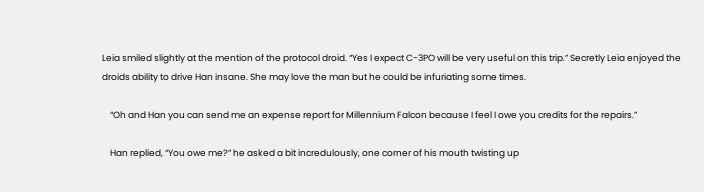Leia smiled slightly at the mention of the protocol droid. “Yes I expect C-3PO will be very useful on this trip.” Secretly Leia enjoyed the droids ability to drive Han insane. She may love the man but he could be infuriating some times.

    “Oh and Han you can send me an expense report for Millennium Falcon because I feel I owe you credits for the repairs.”

    Han replied, “You owe me?” he asked a bit incredulously, one corner of his mouth twisting up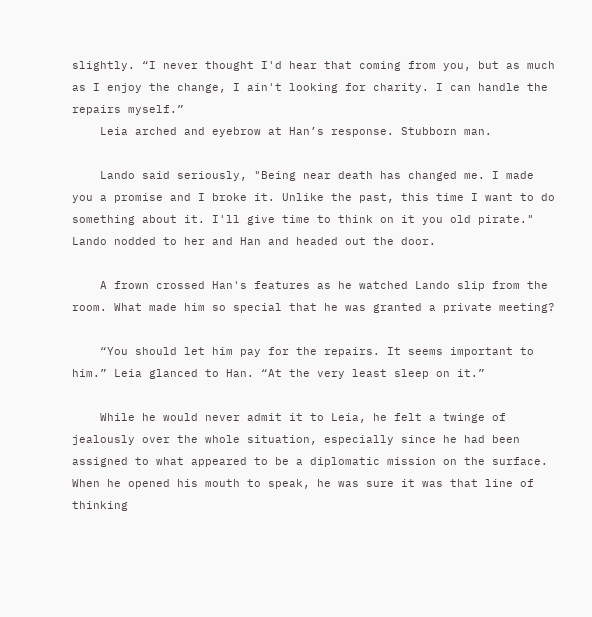slightly. “I never thought I'd hear that coming from you, but as much as I enjoy the change, I ain't looking for charity. I can handle the repairs myself.”
    Leia arched and eyebrow at Han’s response. Stubborn man.

    Lando said seriously, "Being near death has changed me. I made you a promise and I broke it. Unlike the past, this time I want to do something about it. I'll give time to think on it you old pirate." Lando nodded to her and Han and headed out the door.

    A frown crossed Han's features as he watched Lando slip from the room. What made him so special that he was granted a private meeting?

    “You should let him pay for the repairs. It seems important to him.” Leia glanced to Han. “At the very least sleep on it.”

    While he would never admit it to Leia, he felt a twinge of jealously over the whole situation, especially since he had been assigned to what appeared to be a diplomatic mission on the surface. When he opened his mouth to speak, he was sure it was that line of thinking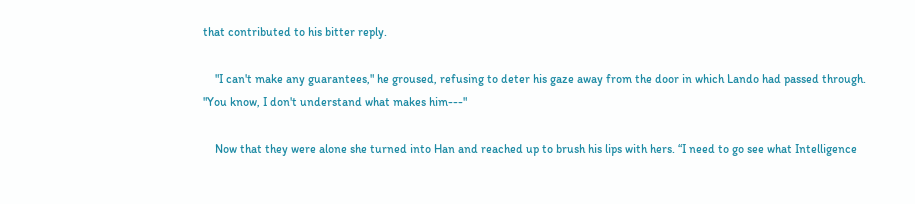that contributed to his bitter reply.

    "I can't make any guarantees," he groused, refusing to deter his gaze away from the door in which Lando had passed through. "You know, I don't understand what makes him---"

    Now that they were alone she turned into Han and reached up to brush his lips with hers. “I need to go see what Intelligence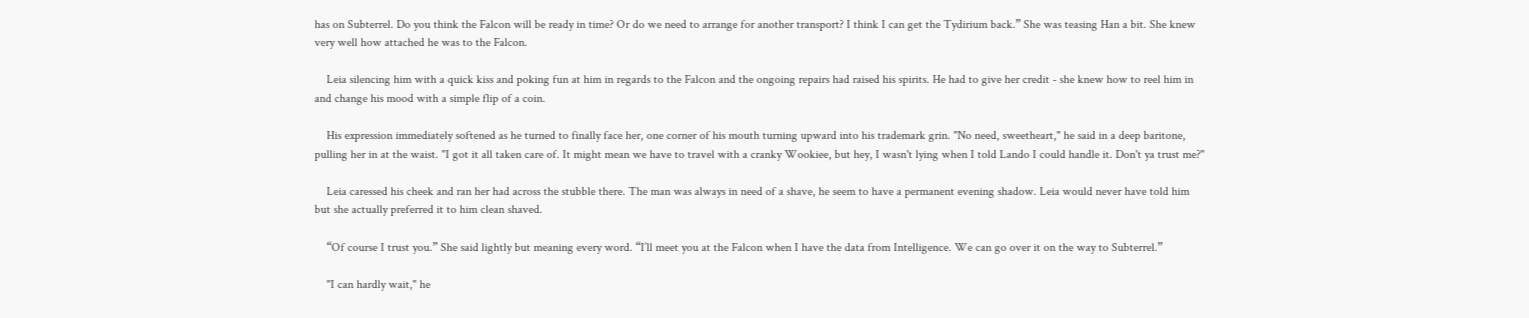has on Subterrel. Do you think the Falcon will be ready in time? Or do we need to arrange for another transport? I think I can get the Tydirium back.” She was teasing Han a bit. She knew very well how attached he was to the Falcon.

    Leia silencing him with a quick kiss and poking fun at him in regards to the Falcon and the ongoing repairs had raised his spirits. He had to give her credit - she knew how to reel him in and change his mood with a simple flip of a coin.

    His expression immediately softened as he turned to finally face her, one corner of his mouth turning upward into his trademark grin. "No need, sweetheart," he said in a deep baritone, pulling her in at the waist. "I got it all taken care of. It might mean we have to travel with a cranky Wookiee, but hey, I wasn't lying when I told Lando I could handle it. Don't ya trust me?"

    Leia caressed his cheek and ran her had across the stubble there. The man was always in need of a shave, he seem to have a permanent evening shadow. Leia would never have told him but she actually preferred it to him clean shaved.

    “Of course I trust you.” She said lightly but meaning every word. “I’ll meet you at the Falcon when I have the data from Intelligence. We can go over it on the way to Subterrel.”

    "I can hardly wait," he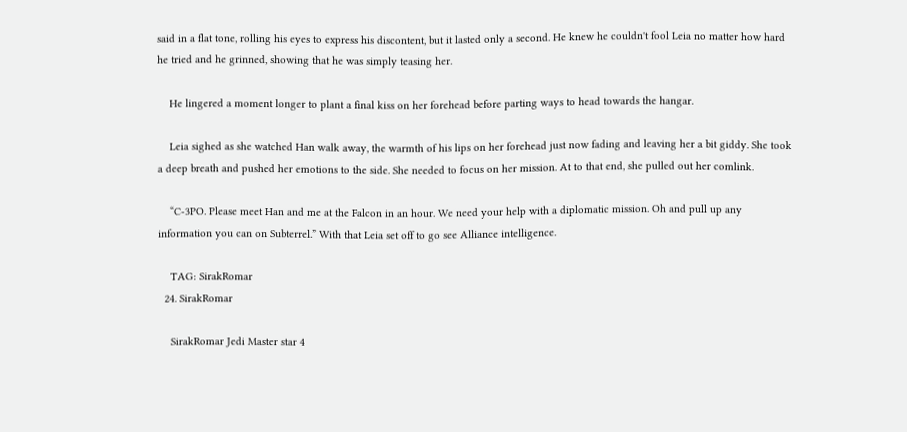said in a flat tone, rolling his eyes to express his discontent, but it lasted only a second. He knew he couldn't fool Leia no matter how hard he tried and he grinned, showing that he was simply teasing her.

    He lingered a moment longer to plant a final kiss on her forehead before parting ways to head towards the hangar.

    Leia sighed as she watched Han walk away, the warmth of his lips on her forehead just now fading and leaving her a bit giddy. She took a deep breath and pushed her emotions to the side. She needed to focus on her mission. At to that end, she pulled out her comlink.

    “C-3PO. Please meet Han and me at the Falcon in an hour. We need your help with a diplomatic mission. Oh and pull up any information you can on Subterrel.” With that Leia set off to go see Alliance intelligence.

    TAG: SirakRomar
  24. SirakRomar

    SirakRomar Jedi Master star 4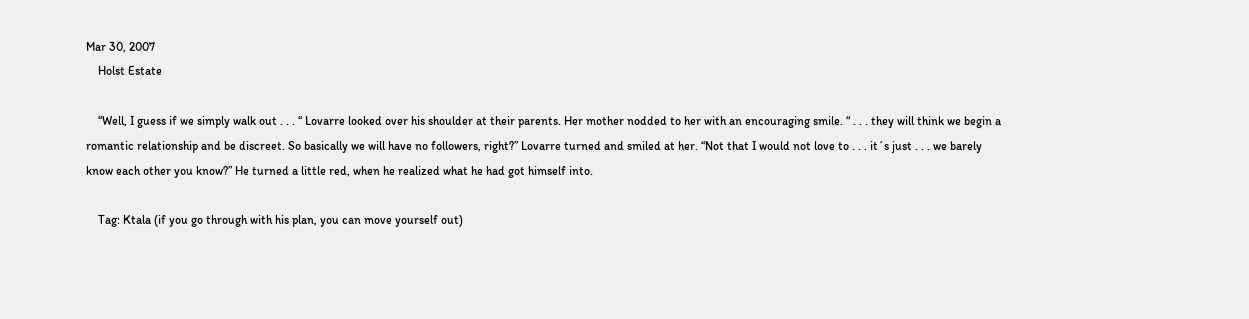Mar 30, 2007
    Holst Estate

    “Well, I guess if we simply walk out . . . “ Lovarre looked over his shoulder at their parents. Her mother nodded to her with an encouraging smile. “ . . . they will think we begin a romantic relationship and be discreet. So basically we will have no followers, right?” Lovarre turned and smiled at her. “Not that I would not love to . . . it´s just . . . we barely know each other you know?” He turned a little red, when he realized what he had got himself into.

    Tag: Ktala (if you go through with his plan, you can move yourself out)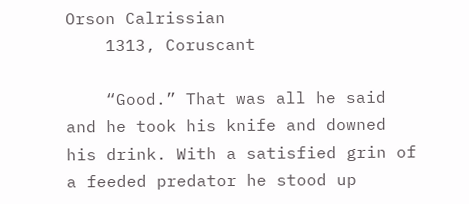Orson Calrissian
    1313, Coruscant

    “Good.” That was all he said and he took his knife and downed his drink. With a satisfied grin of a feeded predator he stood up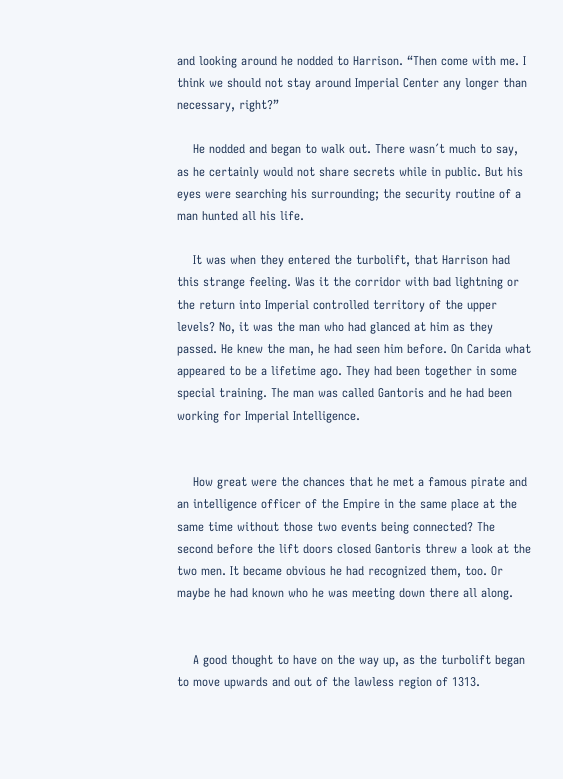and looking around he nodded to Harrison. “Then come with me. I think we should not stay around Imperial Center any longer than necessary, right?”

    He nodded and began to walk out. There wasn´t much to say, as he certainly would not share secrets while in public. But his eyes were searching his surrounding; the security routine of a man hunted all his life.

    It was when they entered the turbolift, that Harrison had this strange feeling. Was it the corridor with bad lightning or the return into Imperial controlled territory of the upper levels? No, it was the man who had glanced at him as they passed. He knew the man, he had seen him before. On Carida what appeared to be a lifetime ago. They had been together in some special training. The man was called Gantoris and he had been working for Imperial Intelligence.


    How great were the chances that he met a famous pirate and an intelligence officer of the Empire in the same place at the same time without those two events being connected? The second before the lift doors closed Gantoris threw a look at the two men. It became obvious he had recognized them, too. Or maybe he had known who he was meeting down there all along.


    A good thought to have on the way up, as the turbolift began to move upwards and out of the lawless region of 1313.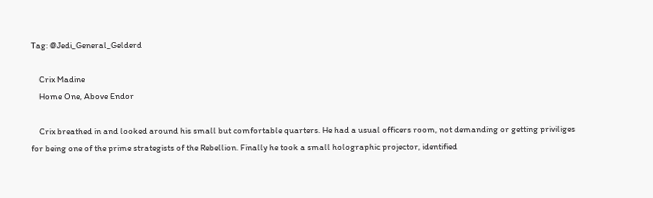Tag: @Jedi_General_Gelderd

    Crix Madine
    Home One, Above Endor

    Crix breathed in and looked around his small but comfortable quarters. He had a usual officers room, not demanding or getting priviliges for being one of the prime strategists of the Rebellion. Finally he took a small holographic projector, identified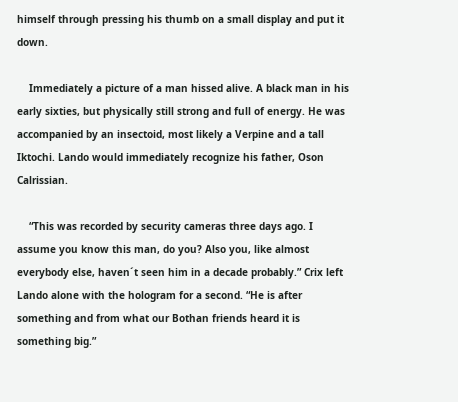himself through pressing his thumb on a small display and put it down.

    Immediately a picture of a man hissed alive. A black man in his early sixties, but physically still strong and full of energy. He was accompanied by an insectoid, most likely a Verpine and a tall Iktochi. Lando would immediately recognize his father, Oson Calrissian.

    “This was recorded by security cameras three days ago. I assume you know this man, do you? Also you, like almost everybody else, haven´t seen him in a decade probably.” Crix left Lando alone with the hologram for a second. “He is after something and from what our Bothan friends heard it is something big.”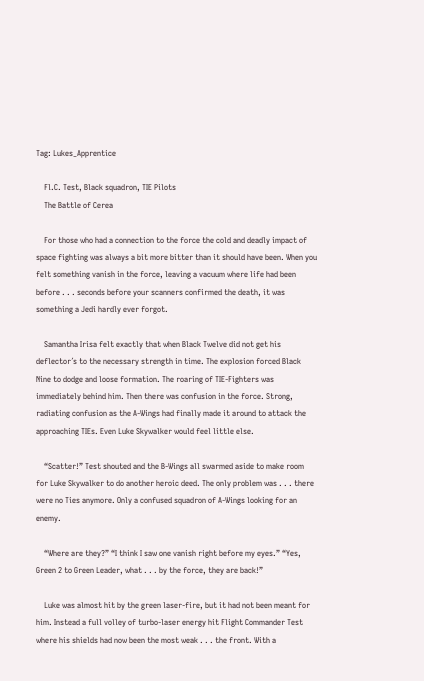Tag: Lukes_Apprentice

    Fl.C. Test, Black squadron, TIE Pilots
    The Battle of Cerea

    For those who had a connection to the force the cold and deadly impact of space fighting was always a bit more bitter than it should have been. When you felt something vanish in the force, leaving a vacuum where life had been before . . . seconds before your scanners confirmed the death, it was something a Jedi hardly ever forgot.

    Samantha Irisa felt exactly that when Black Twelve did not get his deflector´s to the necessary strength in time. The explosion forced Black Nine to dodge and loose formation. The roaring of TIE-Fighters was immediately behind him. Then there was confusion in the force. Strong, radiating confusion as the A-Wings had finally made it around to attack the approaching TIEs. Even Luke Skywalker would feel little else.

    “Scatter!” Test shouted and the B-Wings all swarmed aside to make room for Luke Skywalker to do another heroic deed. The only problem was . . . there were no Ties anymore. Only a confused squadron of A-Wings looking for an enemy.

    “Where are they?” “I think I saw one vanish right before my eyes.” “Yes, Green 2 to Green Leader, what . . . by the force, they are back!”

    Luke was almost hit by the green laser-fire, but it had not been meant for him. Instead a full volley of turbo-laser energy hit Flight Commander Test where his shields had now been the most weak . . . the front. With a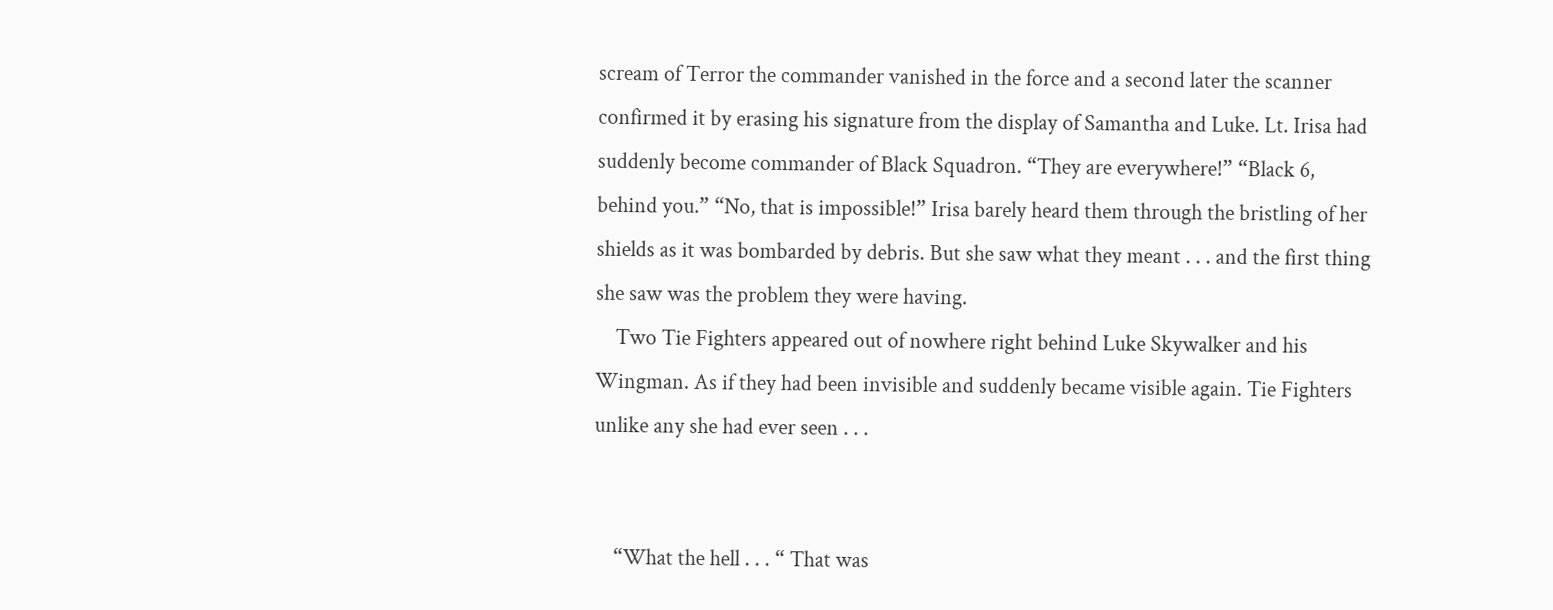scream of Terror the commander vanished in the force and a second later the scanner confirmed it by erasing his signature from the display of Samantha and Luke. Lt. Irisa had suddenly become commander of Black Squadron. “They are everywhere!” “Black 6, behind you.” “No, that is impossible!” Irisa barely heard them through the bristling of her shields as it was bombarded by debris. But she saw what they meant . . . and the first thing she saw was the problem they were having.
    Two Tie Fighters appeared out of nowhere right behind Luke Skywalker and his Wingman. As if they had been invisible and suddenly became visible again. Tie Fighters unlike any she had ever seen . . .


    “What the hell . . . “ That was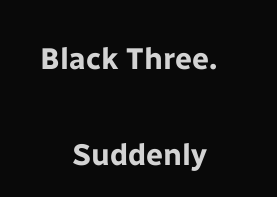Black Three.

    Suddenly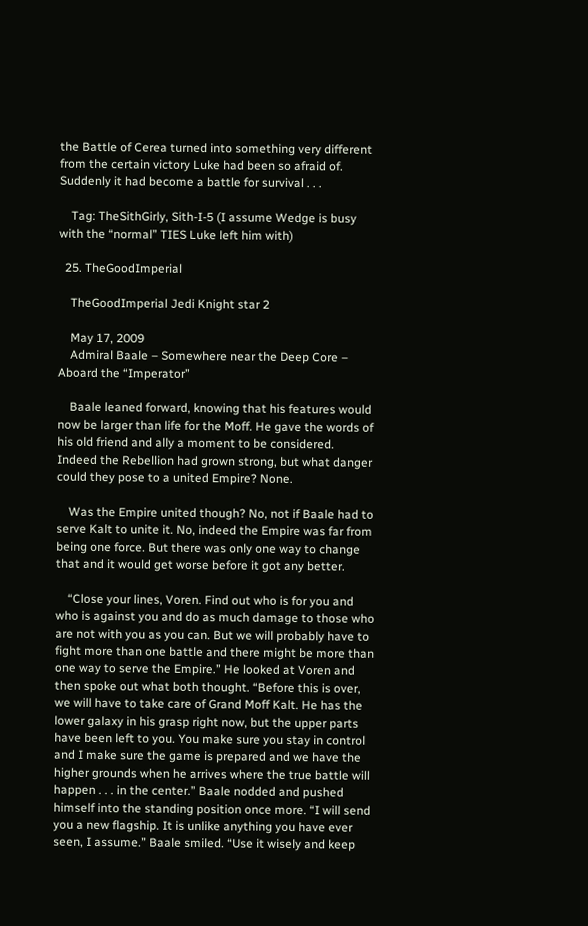the Battle of Cerea turned into something very different from the certain victory Luke had been so afraid of. Suddenly it had become a battle for survival . . .

    Tag: TheSithGirly, Sith-I-5 (I assume Wedge is busy with the “normal” TIES Luke left him with)

  25. TheGoodImperial

    TheGoodImperial Jedi Knight star 2

    May 17, 2009
    Admiral Baale – Somewhere near the Deep Core – Aboard the “Imperator”

    Baale leaned forward, knowing that his features would now be larger than life for the Moff. He gave the words of his old friend and ally a moment to be considered. Indeed the Rebellion had grown strong, but what danger could they pose to a united Empire? None.

    Was the Empire united though? No, not if Baale had to serve Kalt to unite it. No, indeed the Empire was far from being one force. But there was only one way to change that and it would get worse before it got any better.

    “Close your lines, Voren. Find out who is for you and who is against you and do as much damage to those who are not with you as you can. But we will probably have to fight more than one battle and there might be more than one way to serve the Empire.” He looked at Voren and then spoke out what both thought. “Before this is over, we will have to take care of Grand Moff Kalt. He has the lower galaxy in his grasp right now, but the upper parts have been left to you. You make sure you stay in control and I make sure the game is prepared and we have the higher grounds when he arrives where the true battle will happen . . . in the center.” Baale nodded and pushed himself into the standing position once more. “I will send you a new flagship. It is unlike anything you have ever seen, I assume.” Baale smiled. “Use it wisely and keep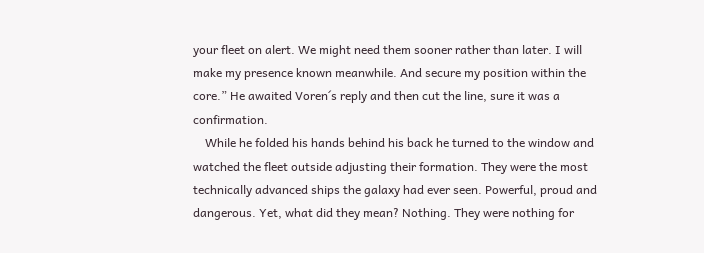your fleet on alert. We might need them sooner rather than later. I will make my presence known meanwhile. And secure my position within the core.” He awaited Voren´s reply and then cut the line, sure it was a confirmation.
    While he folded his hands behind his back he turned to the window and watched the fleet outside adjusting their formation. They were the most technically advanced ships the galaxy had ever seen. Powerful, proud and dangerous. Yet, what did they mean? Nothing. They were nothing for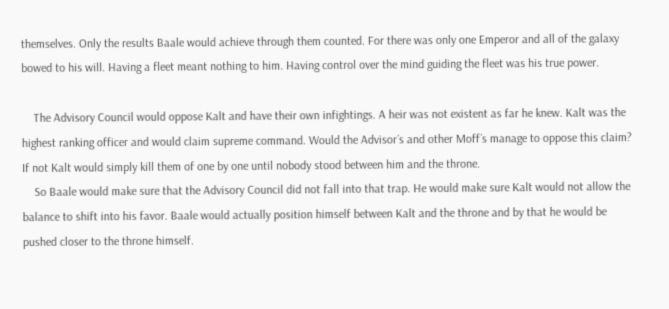themselves. Only the results Baale would achieve through them counted. For there was only one Emperor and all of the galaxy bowed to his will. Having a fleet meant nothing to him. Having control over the mind guiding the fleet was his true power.

    The Advisory Council would oppose Kalt and have their own infightings. A heir was not existent as far he knew. Kalt was the highest ranking officer and would claim supreme command. Would the Advisor´s and other Moff´s manage to oppose this claim? If not Kalt would simply kill them of one by one until nobody stood between him and the throne.
    So Baale would make sure that the Advisory Council did not fall into that trap. He would make sure Kalt would not allow the balance to shift into his favor. Baale would actually position himself between Kalt and the throne and by that he would be pushed closer to the throne himself.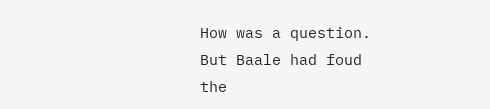How was a question. But Baale had foud the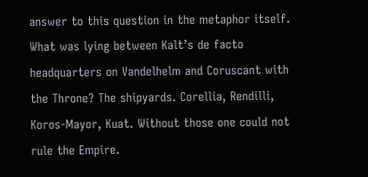answer to this question in the metaphor itself. What was lying between Kalt’s de facto headquarters on Vandelhelm and Coruscant with the Throne? The shipyards. Corellia, Rendilli, Koros-Mayor, Kuat. Without those one could not rule the Empire.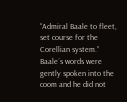“Admiral Baale to fleet, set course for the Corellian system.” Baale´s words were gently spoken into the coom and he did not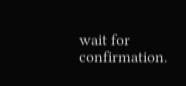wait for confirmation.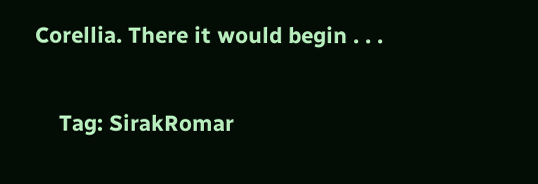Corellia. There it would begin . . .

    Tag: SirakRomar